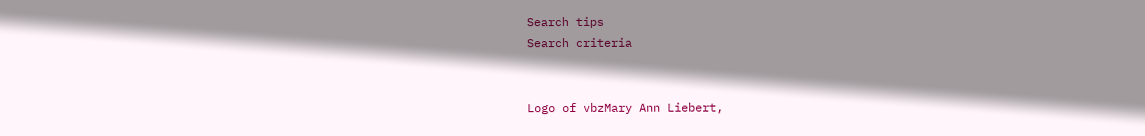Search tips
Search criteria


Logo of vbzMary Ann Liebert,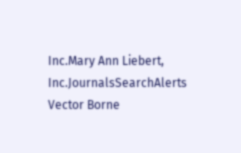Inc.Mary Ann Liebert, Inc.JournalsSearchAlerts
Vector Borne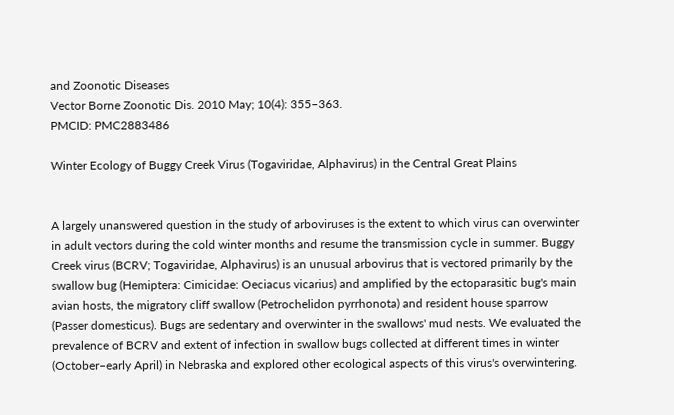and Zoonotic Diseases
Vector Borne Zoonotic Dis. 2010 May; 10(4): 355–363.
PMCID: PMC2883486

Winter Ecology of Buggy Creek Virus (Togaviridae, Alphavirus) in the Central Great Plains


A largely unanswered question in the study of arboviruses is the extent to which virus can overwinter in adult vectors during the cold winter months and resume the transmission cycle in summer. Buggy Creek virus (BCRV; Togaviridae, Alphavirus) is an unusual arbovirus that is vectored primarily by the swallow bug (Hemiptera: Cimicidae: Oeciacus vicarius) and amplified by the ectoparasitic bug's main avian hosts, the migratory cliff swallow (Petrochelidon pyrrhonota) and resident house sparrow (Passer domesticus). Bugs are sedentary and overwinter in the swallows' mud nests. We evaluated the prevalence of BCRV and extent of infection in swallow bugs collected at different times in winter (October–early April) in Nebraska and explored other ecological aspects of this virus's overwintering.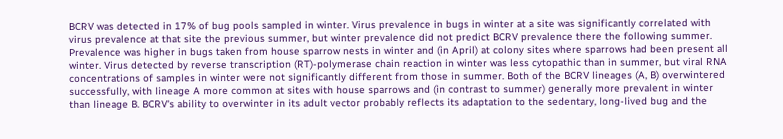BCRV was detected in 17% of bug pools sampled in winter. Virus prevalence in bugs in winter at a site was significantly correlated with virus prevalence at that site the previous summer, but winter prevalence did not predict BCRV prevalence there the following summer. Prevalence was higher in bugs taken from house sparrow nests in winter and (in April) at colony sites where sparrows had been present all winter. Virus detected by reverse transcription (RT)-polymerase chain reaction in winter was less cytopathic than in summer, but viral RNA concentrations of samples in winter were not significantly different from those in summer. Both of the BCRV lineages (A, B) overwintered successfully, with lineage A more common at sites with house sparrows and (in contrast to summer) generally more prevalent in winter than lineage B. BCRV's ability to overwinter in its adult vector probably reflects its adaptation to the sedentary, long-lived bug and the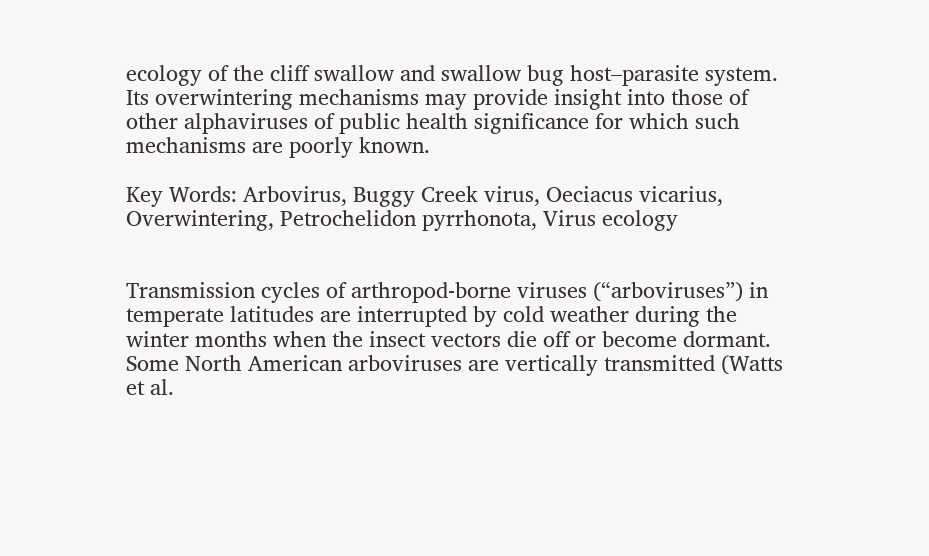ecology of the cliff swallow and swallow bug host–parasite system. Its overwintering mechanisms may provide insight into those of other alphaviruses of public health significance for which such mechanisms are poorly known.

Key Words: Arbovirus, Buggy Creek virus, Oeciacus vicarius, Overwintering, Petrochelidon pyrrhonota, Virus ecology


Transmission cycles of arthropod-borne viruses (“arboviruses”) in temperate latitudes are interrupted by cold weather during the winter months when the insect vectors die off or become dormant. Some North American arboviruses are vertically transmitted (Watts et al.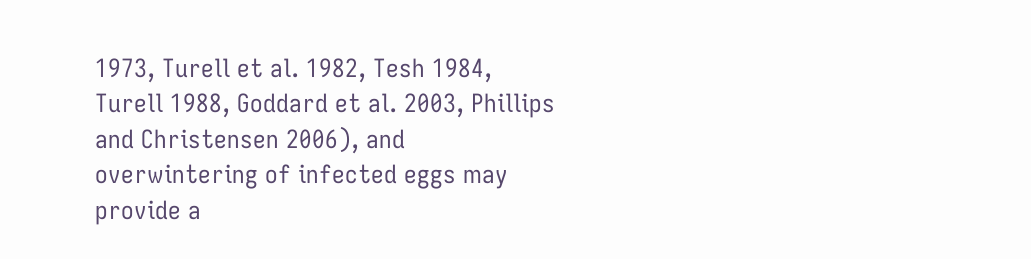1973, Turell et al. 1982, Tesh 1984, Turell 1988, Goddard et al. 2003, Phillips and Christensen 2006), and overwintering of infected eggs may provide a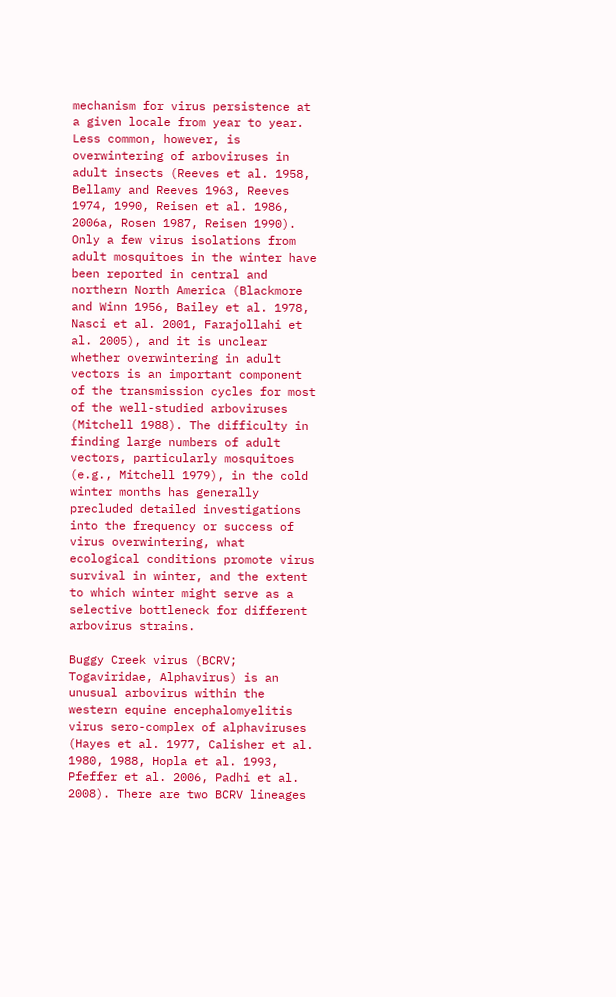mechanism for virus persistence at a given locale from year to year. Less common, however, is overwintering of arboviruses in adult insects (Reeves et al. 1958, Bellamy and Reeves 1963, Reeves 1974, 1990, Reisen et al. 1986, 2006a, Rosen 1987, Reisen 1990). Only a few virus isolations from adult mosquitoes in the winter have been reported in central and northern North America (Blackmore and Winn 1956, Bailey et al. 1978, Nasci et al. 2001, Farajollahi et al. 2005), and it is unclear whether overwintering in adult vectors is an important component of the transmission cycles for most of the well-studied arboviruses (Mitchell 1988). The difficulty in finding large numbers of adult vectors, particularly mosquitoes (e.g., Mitchell 1979), in the cold winter months has generally precluded detailed investigations into the frequency or success of virus overwintering, what ecological conditions promote virus survival in winter, and the extent to which winter might serve as a selective bottleneck for different arbovirus strains.

Buggy Creek virus (BCRV; Togaviridae, Alphavirus) is an unusual arbovirus within the western equine encephalomyelitis virus sero-complex of alphaviruses (Hayes et al. 1977, Calisher et al. 1980, 1988, Hopla et al. 1993, Pfeffer et al. 2006, Padhi et al. 2008). There are two BCRV lineages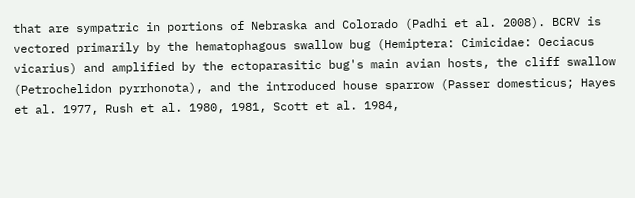that are sympatric in portions of Nebraska and Colorado (Padhi et al. 2008). BCRV is vectored primarily by the hematophagous swallow bug (Hemiptera: Cimicidae: Oeciacus vicarius) and amplified by the ectoparasitic bug's main avian hosts, the cliff swallow (Petrochelidon pyrrhonota), and the introduced house sparrow (Passer domesticus; Hayes et al. 1977, Rush et al. 1980, 1981, Scott et al. 1984,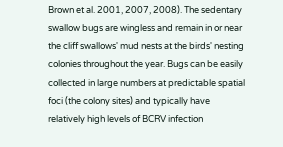Brown et al. 2001, 2007, 2008). The sedentary swallow bugs are wingless and remain in or near the cliff swallows' mud nests at the birds' nesting colonies throughout the year. Bugs can be easily collected in large numbers at predictable spatial foci (the colony sites) and typically have relatively high levels of BCRV infection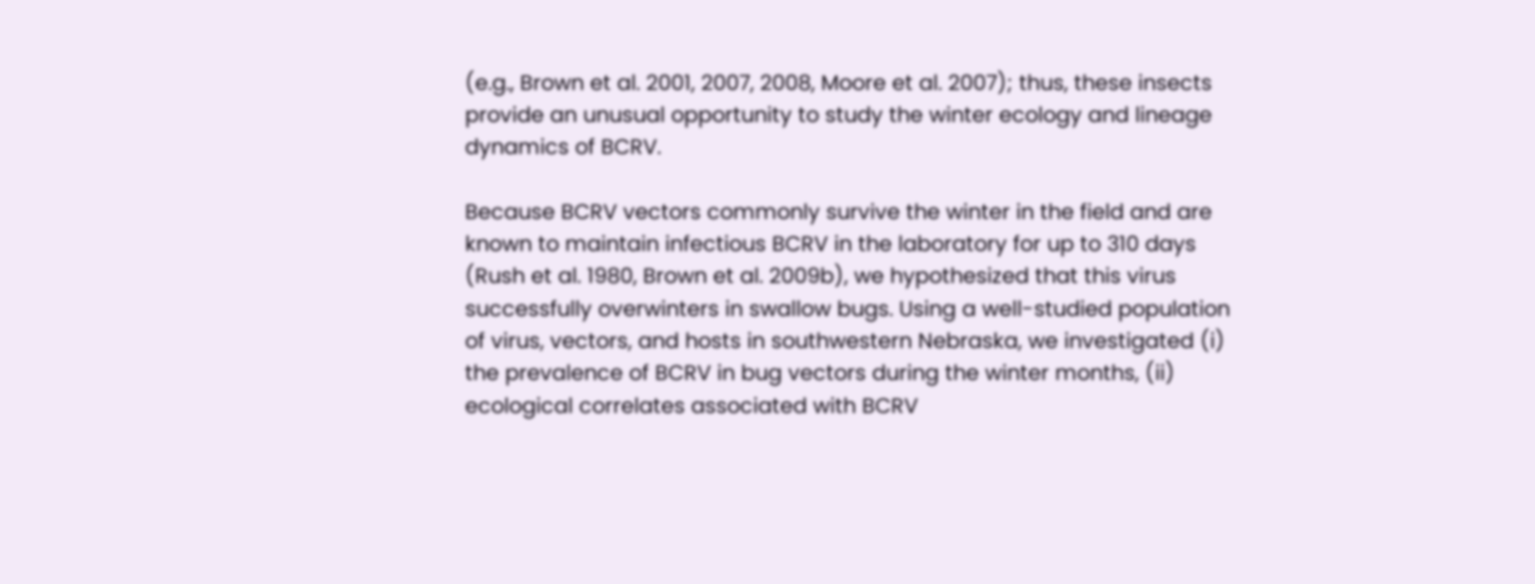(e.g., Brown et al. 2001, 2007, 2008, Moore et al. 2007); thus, these insects provide an unusual opportunity to study the winter ecology and lineage dynamics of BCRV.

Because BCRV vectors commonly survive the winter in the field and are known to maintain infectious BCRV in the laboratory for up to 310 days (Rush et al. 1980, Brown et al. 2009b), we hypothesized that this virus successfully overwinters in swallow bugs. Using a well-studied population of virus, vectors, and hosts in southwestern Nebraska, we investigated (i) the prevalence of BCRV in bug vectors during the winter months, (ii) ecological correlates associated with BCRV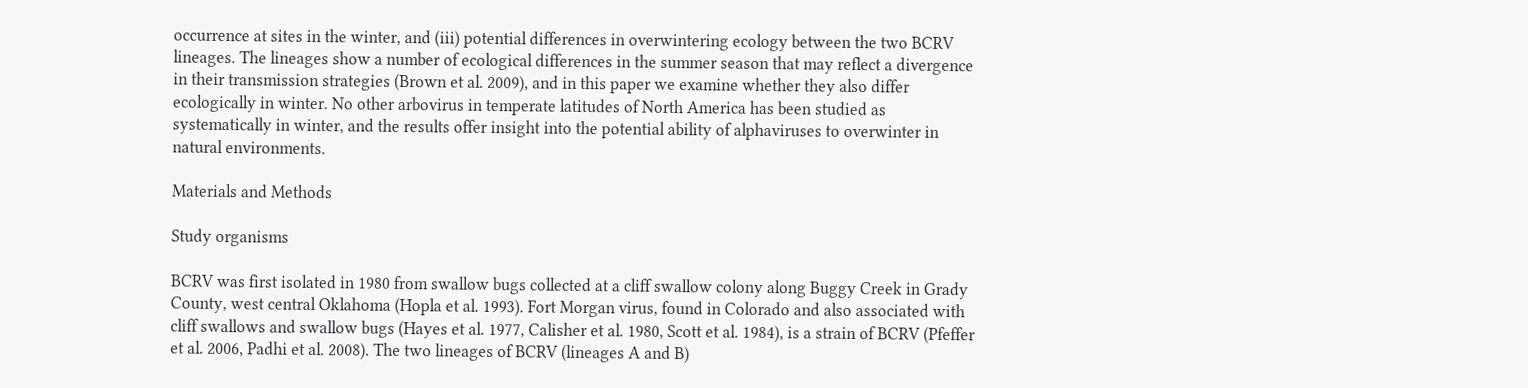occurrence at sites in the winter, and (iii) potential differences in overwintering ecology between the two BCRV lineages. The lineages show a number of ecological differences in the summer season that may reflect a divergence in their transmission strategies (Brown et al. 2009), and in this paper we examine whether they also differ ecologically in winter. No other arbovirus in temperate latitudes of North America has been studied as systematically in winter, and the results offer insight into the potential ability of alphaviruses to overwinter in natural environments.

Materials and Methods

Study organisms

BCRV was first isolated in 1980 from swallow bugs collected at a cliff swallow colony along Buggy Creek in Grady County, west central Oklahoma (Hopla et al. 1993). Fort Morgan virus, found in Colorado and also associated with cliff swallows and swallow bugs (Hayes et al. 1977, Calisher et al. 1980, Scott et al. 1984), is a strain of BCRV (Pfeffer et al. 2006, Padhi et al. 2008). The two lineages of BCRV (lineages A and B)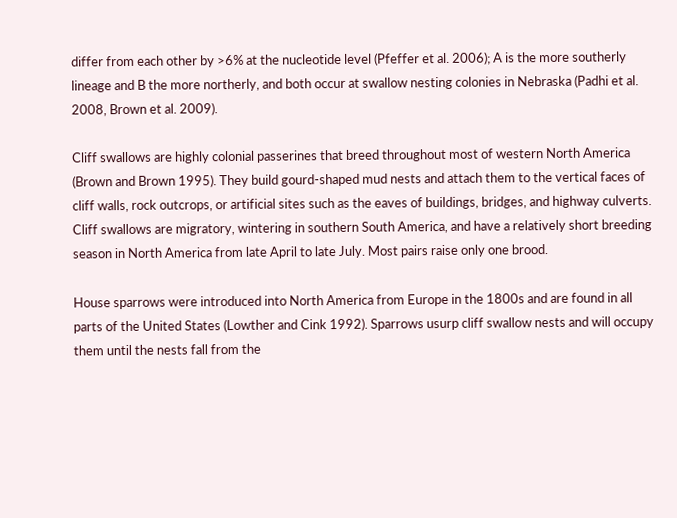differ from each other by >6% at the nucleotide level (Pfeffer et al. 2006); A is the more southerly lineage and B the more northerly, and both occur at swallow nesting colonies in Nebraska (Padhi et al. 2008, Brown et al. 2009).

Cliff swallows are highly colonial passerines that breed throughout most of western North America (Brown and Brown 1995). They build gourd-shaped mud nests and attach them to the vertical faces of cliff walls, rock outcrops, or artificial sites such as the eaves of buildings, bridges, and highway culverts. Cliff swallows are migratory, wintering in southern South America, and have a relatively short breeding season in North America from late April to late July. Most pairs raise only one brood.

House sparrows were introduced into North America from Europe in the 1800s and are found in all parts of the United States (Lowther and Cink 1992). Sparrows usurp cliff swallow nests and will occupy them until the nests fall from the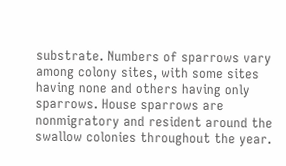substrate. Numbers of sparrows vary among colony sites, with some sites having none and others having only sparrows. House sparrows are nonmigratory and resident around the swallow colonies throughout the year.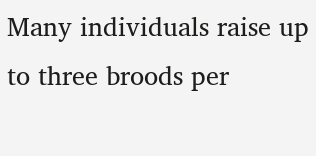Many individuals raise up to three broods per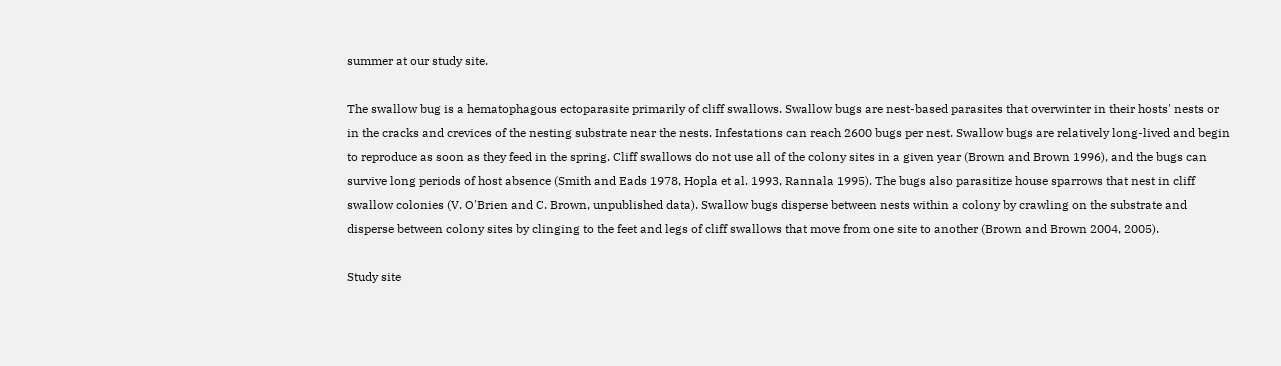summer at our study site.

The swallow bug is a hematophagous ectoparasite primarily of cliff swallows. Swallow bugs are nest-based parasites that overwinter in their hosts' nests or in the cracks and crevices of the nesting substrate near the nests. Infestations can reach 2600 bugs per nest. Swallow bugs are relatively long-lived and begin to reproduce as soon as they feed in the spring. Cliff swallows do not use all of the colony sites in a given year (Brown and Brown 1996), and the bugs can survive long periods of host absence (Smith and Eads 1978, Hopla et al. 1993, Rannala 1995). The bugs also parasitize house sparrows that nest in cliff swallow colonies (V. O'Brien and C. Brown, unpublished data). Swallow bugs disperse between nests within a colony by crawling on the substrate and disperse between colony sites by clinging to the feet and legs of cliff swallows that move from one site to another (Brown and Brown 2004, 2005).

Study site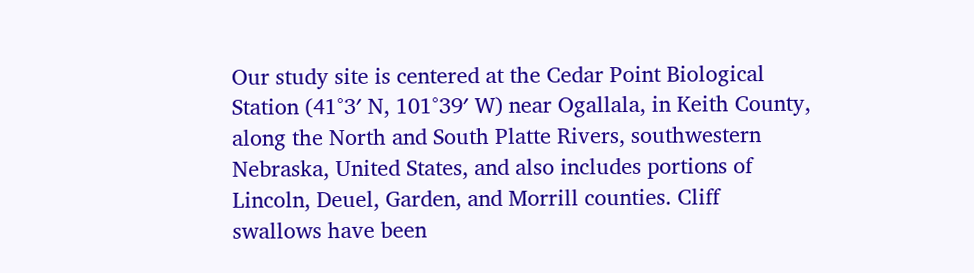Our study site is centered at the Cedar Point Biological Station (41°3′ N, 101°39′ W) near Ogallala, in Keith County, along the North and South Platte Rivers, southwestern Nebraska, United States, and also includes portions of Lincoln, Deuel, Garden, and Morrill counties. Cliff swallows have been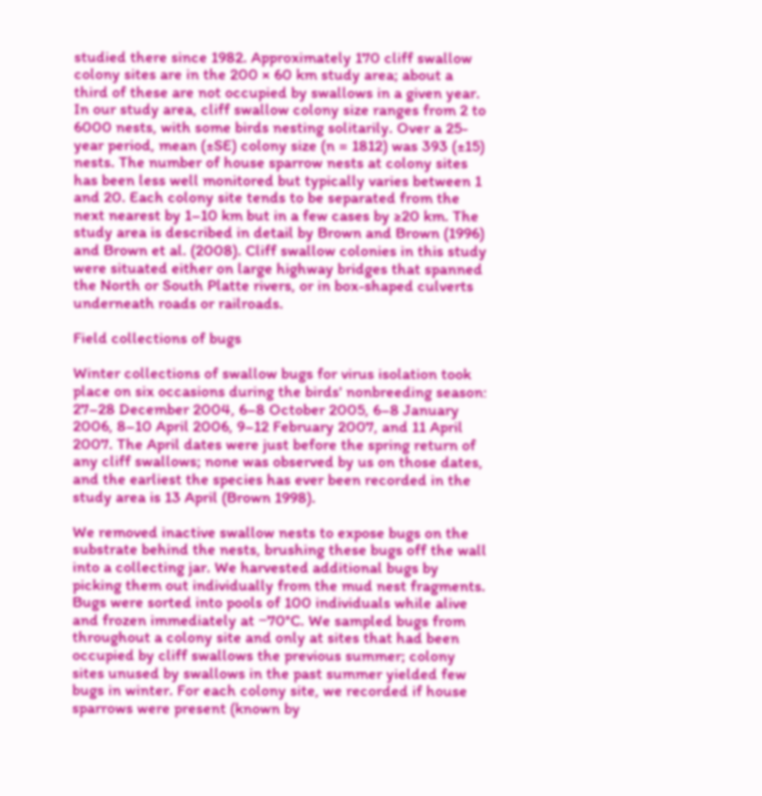studied there since 1982. Approximately 170 cliff swallow colony sites are in the 200 × 60 km study area; about a third of these are not occupied by swallows in a given year. In our study area, cliff swallow colony size ranges from 2 to 6000 nests, with some birds nesting solitarily. Over a 25-year period, mean (±SE) colony size (n = 1812) was 393 (±15) nests. The number of house sparrow nests at colony sites has been less well monitored but typically varies between 1 and 20. Each colony site tends to be separated from the next nearest by 1–10 km but in a few cases by ≥20 km. The study area is described in detail by Brown and Brown (1996) and Brown et al. (2008). Cliff swallow colonies in this study were situated either on large highway bridges that spanned the North or South Platte rivers, or in box-shaped culverts underneath roads or railroads.

Field collections of bugs

Winter collections of swallow bugs for virus isolation took place on six occasions during the birds' nonbreeding season: 27–28 December 2004, 6–8 October 2005, 6–8 January 2006, 8–10 April 2006, 9–12 February 2007, and 11 April 2007. The April dates were just before the spring return of any cliff swallows; none was observed by us on those dates, and the earliest the species has ever been recorded in the study area is 13 April (Brown 1998).

We removed inactive swallow nests to expose bugs on the substrate behind the nests, brushing these bugs off the wall into a collecting jar. We harvested additional bugs by picking them out individually from the mud nest fragments. Bugs were sorted into pools of 100 individuals while alive and frozen immediately at −70°C. We sampled bugs from throughout a colony site and only at sites that had been occupied by cliff swallows the previous summer; colony sites unused by swallows in the past summer yielded few bugs in winter. For each colony site, we recorded if house sparrows were present (known by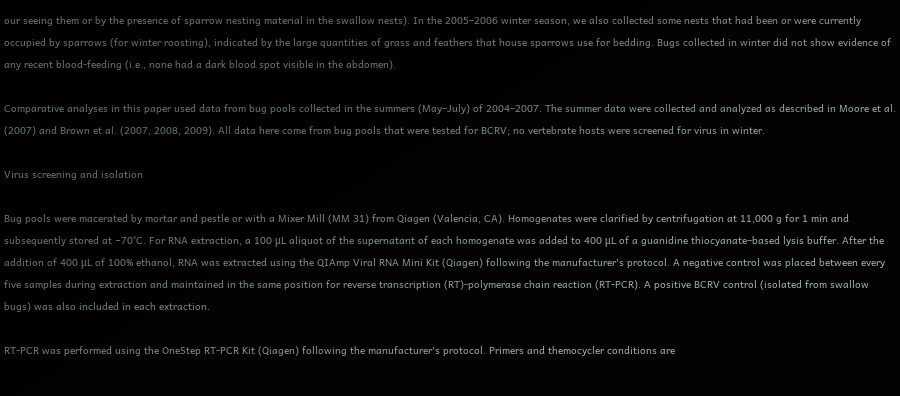our seeing them or by the presence of sparrow nesting material in the swallow nests). In the 2005–2006 winter season, we also collected some nests that had been or were currently occupied by sparrows (for winter roosting), indicated by the large quantities of grass and feathers that house sparrows use for bedding. Bugs collected in winter did not show evidence of any recent blood-feeding (i.e., none had a dark blood spot visible in the abdomen).

Comparative analyses in this paper used data from bug pools collected in the summers (May–July) of 2004–2007. The summer data were collected and analyzed as described in Moore et al. (2007) and Brown et al. (2007, 2008, 2009). All data here come from bug pools that were tested for BCRV; no vertebrate hosts were screened for virus in winter.

Virus screening and isolation

Bug pools were macerated by mortar and pestle or with a Mixer Mill (MM 31) from Qiagen (Valencia, CA). Homogenates were clarified by centrifugation at 11,000 g for 1 min and subsequently stored at −70°C. For RNA extraction, a 100 μL aliquot of the supernatant of each homogenate was added to 400 μL of a guanidine thiocyanate–based lysis buffer. After the addition of 400 μL of 100% ethanol, RNA was extracted using the QIAmp Viral RNA Mini Kit (Qiagen) following the manufacturer's protocol. A negative control was placed between every five samples during extraction and maintained in the same position for reverse transcription (RT)-polymerase chain reaction (RT-PCR). A positive BCRV control (isolated from swallow bugs) was also included in each extraction.

RT-PCR was performed using the OneStep RT-PCR Kit (Qiagen) following the manufacturer's protocol. Primers and themocycler conditions are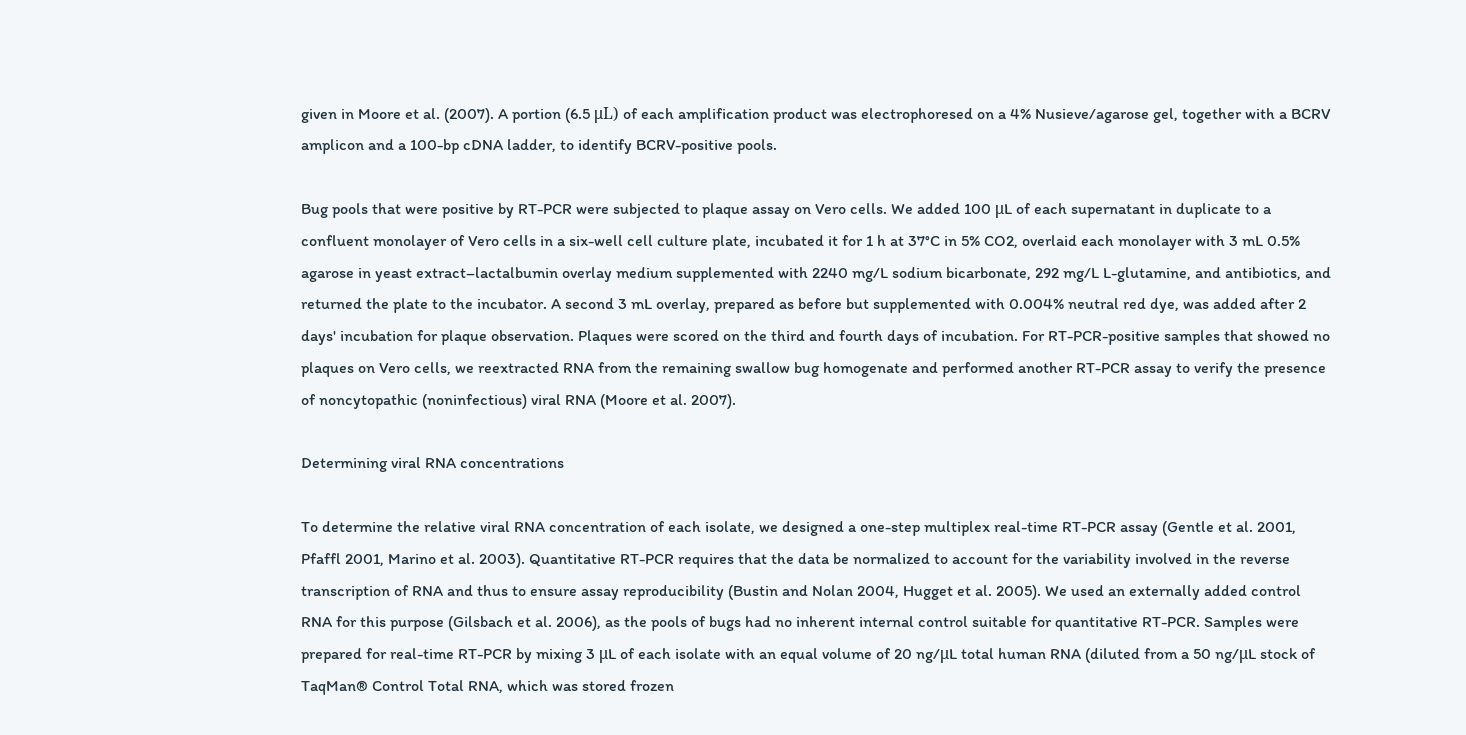given in Moore et al. (2007). A portion (6.5 μL) of each amplification product was electrophoresed on a 4% Nusieve/agarose gel, together with a BCRV amplicon and a 100-bp cDNA ladder, to identify BCRV-positive pools.

Bug pools that were positive by RT-PCR were subjected to plaque assay on Vero cells. We added 100 μL of each supernatant in duplicate to a confluent monolayer of Vero cells in a six-well cell culture plate, incubated it for 1 h at 37°C in 5% CO2, overlaid each monolayer with 3 mL 0.5% agarose in yeast extract–lactalbumin overlay medium supplemented with 2240 mg/L sodium bicarbonate, 292 mg/L L-glutamine, and antibiotics, and returned the plate to the incubator. A second 3 mL overlay, prepared as before but supplemented with 0.004% neutral red dye, was added after 2 days' incubation for plaque observation. Plaques were scored on the third and fourth days of incubation. For RT-PCR-positive samples that showed no plaques on Vero cells, we reextracted RNA from the remaining swallow bug homogenate and performed another RT-PCR assay to verify the presence of noncytopathic (noninfectious) viral RNA (Moore et al. 2007).

Determining viral RNA concentrations

To determine the relative viral RNA concentration of each isolate, we designed a one-step multiplex real-time RT-PCR assay (Gentle et al. 2001, Pfaffl 2001, Marino et al. 2003). Quantitative RT-PCR requires that the data be normalized to account for the variability involved in the reverse transcription of RNA and thus to ensure assay reproducibility (Bustin and Nolan 2004, Hugget et al. 2005). We used an externally added control RNA for this purpose (Gilsbach et al. 2006), as the pools of bugs had no inherent internal control suitable for quantitative RT-PCR. Samples were prepared for real-time RT-PCR by mixing 3 μL of each isolate with an equal volume of 20 ng/μL total human RNA (diluted from a 50 ng/μL stock of TaqMan® Control Total RNA, which was stored frozen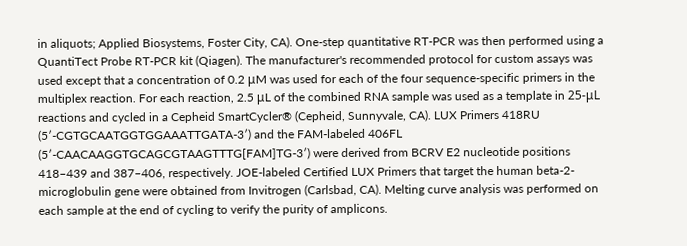in aliquots; Applied Biosystems, Foster City, CA). One-step quantitative RT-PCR was then performed using a QuantiTect Probe RT-PCR kit (Qiagen). The manufacturer's recommended protocol for custom assays was used except that a concentration of 0.2 μM was used for each of the four sequence-specific primers in the multiplex reaction. For each reaction, 2.5 μL of the combined RNA sample was used as a template in 25-μL reactions and cycled in a Cepheid SmartCycler® (Cepheid, Sunnyvale, CA). LUX Primers 418RU (5′-CGTGCAATGGTGGAAATTGATA-3′) and the FAM-labeled 406FL (5′-CAACAAGGTGCAGCGTAAGTTTG[FAM]TG-3′) were derived from BCRV E2 nucleotide positions 418–439 and 387–406, respectively. JOE-labeled Certified LUX Primers that target the human beta-2-microglobulin gene were obtained from Invitrogen (Carlsbad, CA). Melting curve analysis was performed on each sample at the end of cycling to verify the purity of amplicons.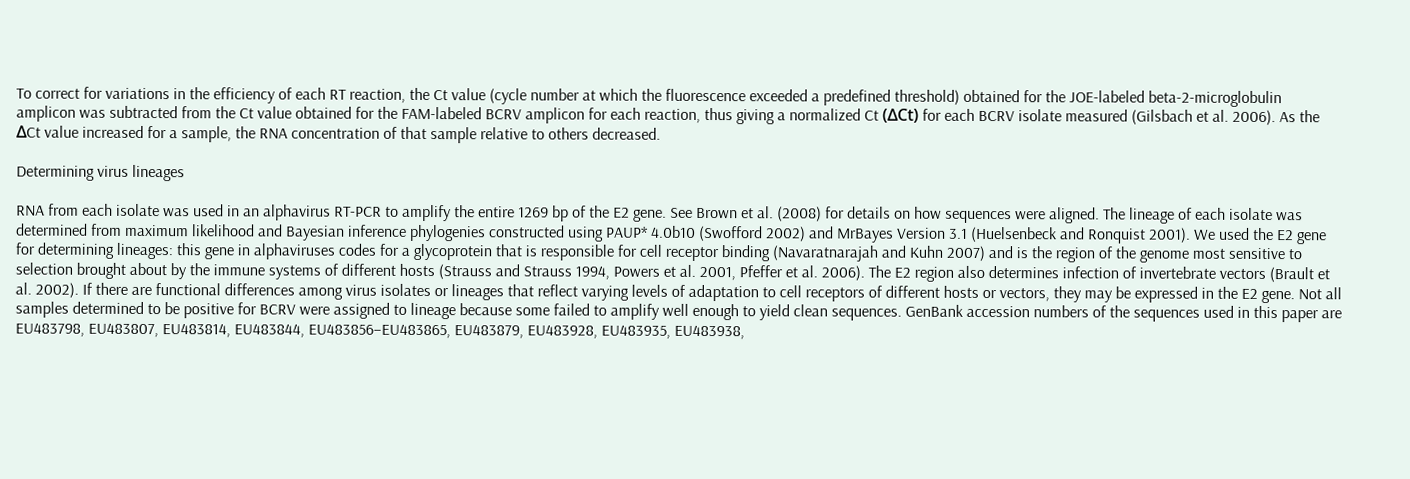To correct for variations in the efficiency of each RT reaction, the Ct value (cycle number at which the fluorescence exceeded a predefined threshold) obtained for the JOE-labeled beta-2-microglobulin amplicon was subtracted from the Ct value obtained for the FAM-labeled BCRV amplicon for each reaction, thus giving a normalized Ct (ΔCt) for each BCRV isolate measured (Gilsbach et al. 2006). As the ΔCt value increased for a sample, the RNA concentration of that sample relative to others decreased.

Determining virus lineages

RNA from each isolate was used in an alphavirus RT-PCR to amplify the entire 1269 bp of the E2 gene. See Brown et al. (2008) for details on how sequences were aligned. The lineage of each isolate was determined from maximum likelihood and Bayesian inference phylogenies constructed using PAUP* 4.0b10 (Swofford 2002) and MrBayes Version 3.1 (Huelsenbeck and Ronquist 2001). We used the E2 gene for determining lineages: this gene in alphaviruses codes for a glycoprotein that is responsible for cell receptor binding (Navaratnarajah and Kuhn 2007) and is the region of the genome most sensitive to selection brought about by the immune systems of different hosts (Strauss and Strauss 1994, Powers et al. 2001, Pfeffer et al. 2006). The E2 region also determines infection of invertebrate vectors (Brault et al. 2002). If there are functional differences among virus isolates or lineages that reflect varying levels of adaptation to cell receptors of different hosts or vectors, they may be expressed in the E2 gene. Not all samples determined to be positive for BCRV were assigned to lineage because some failed to amplify well enough to yield clean sequences. GenBank accession numbers of the sequences used in this paper are EU483798, EU483807, EU483814, EU483844, EU483856–EU483865, EU483879, EU483928, EU483935, EU483938,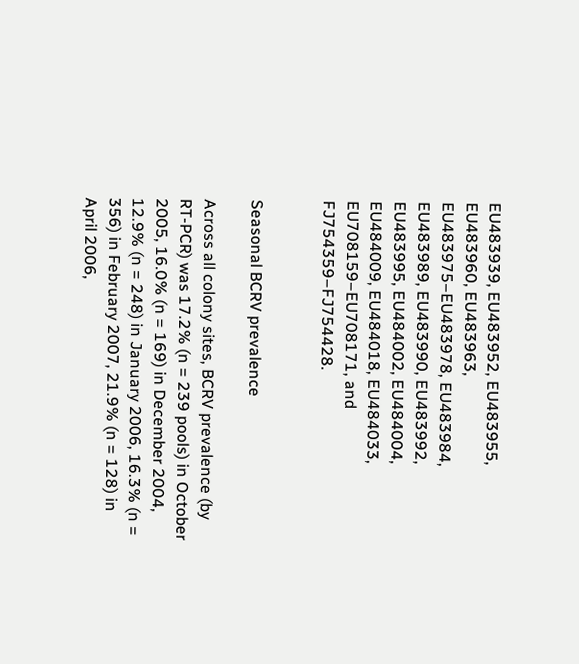EU483939, EU483952, EU483955, EU483960, EU483963, EU483975–EU483978, EU483984, EU483989, EU483990, EU483992, EU483995, EU484002, EU484004, EU484009, EU484018, EU484033, EU708159–EU708171, and FJ754359–FJ754428.


Seasonal BCRV prevalence

Across all colony sites, BCRV prevalence (by RT-PCR) was 17.2% (n = 239 pools) in October 2005, 16.0% (n = 169) in December 2004, 12.9% (n = 248) in January 2006, 16.3% (n = 356) in February 2007, 21.9% (n = 128) in April 2006,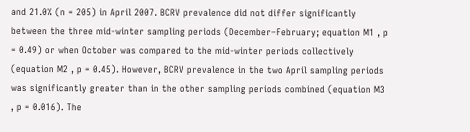and 21.0% (n = 205) in April 2007. BCRV prevalence did not differ significantly between the three mid-winter sampling periods (December–February; equation M1 , p = 0.49) or when October was compared to the mid-winter periods collectively (equation M2 , p = 0.45). However, BCRV prevalence in the two April sampling periods was significantly greater than in the other sampling periods combined (equation M3 , p = 0.016). The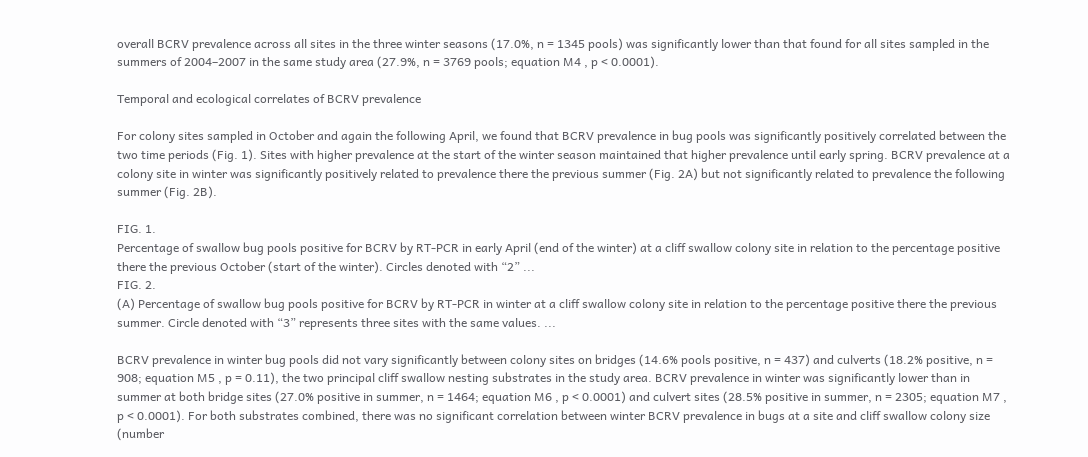overall BCRV prevalence across all sites in the three winter seasons (17.0%, n = 1345 pools) was significantly lower than that found for all sites sampled in the summers of 2004–2007 in the same study area (27.9%, n = 3769 pools; equation M4 , p < 0.0001).

Temporal and ecological correlates of BCRV prevalence

For colony sites sampled in October and again the following April, we found that BCRV prevalence in bug pools was significantly positively correlated between the two time periods (Fig. 1). Sites with higher prevalence at the start of the winter season maintained that higher prevalence until early spring. BCRV prevalence at a colony site in winter was significantly positively related to prevalence there the previous summer (Fig. 2A) but not significantly related to prevalence the following summer (Fig. 2B).

FIG. 1.
Percentage of swallow bug pools positive for BCRV by RT-PCR in early April (end of the winter) at a cliff swallow colony site in relation to the percentage positive there the previous October (start of the winter). Circles denoted with “2” ...
FIG. 2.
(A) Percentage of swallow bug pools positive for BCRV by RT-PCR in winter at a cliff swallow colony site in relation to the percentage positive there the previous summer. Circle denoted with “3” represents three sites with the same values. ...

BCRV prevalence in winter bug pools did not vary significantly between colony sites on bridges (14.6% pools positive, n = 437) and culverts (18.2% positive, n = 908; equation M5 , p = 0.11), the two principal cliff swallow nesting substrates in the study area. BCRV prevalence in winter was significantly lower than in summer at both bridge sites (27.0% positive in summer, n = 1464; equation M6 , p < 0.0001) and culvert sites (28.5% positive in summer, n = 2305; equation M7 , p < 0.0001). For both substrates combined, there was no significant correlation between winter BCRV prevalence in bugs at a site and cliff swallow colony size (number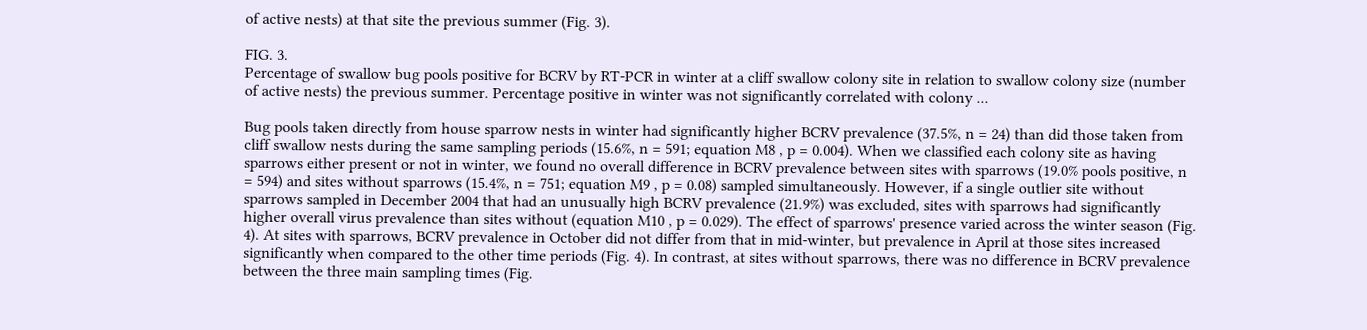of active nests) at that site the previous summer (Fig. 3).

FIG. 3.
Percentage of swallow bug pools positive for BCRV by RT-PCR in winter at a cliff swallow colony site in relation to swallow colony size (number of active nests) the previous summer. Percentage positive in winter was not significantly correlated with colony ...

Bug pools taken directly from house sparrow nests in winter had significantly higher BCRV prevalence (37.5%, n = 24) than did those taken from cliff swallow nests during the same sampling periods (15.6%, n = 591; equation M8 , p = 0.004). When we classified each colony site as having sparrows either present or not in winter, we found no overall difference in BCRV prevalence between sites with sparrows (19.0% pools positive, n = 594) and sites without sparrows (15.4%, n = 751; equation M9 , p = 0.08) sampled simultaneously. However, if a single outlier site without sparrows sampled in December 2004 that had an unusually high BCRV prevalence (21.9%) was excluded, sites with sparrows had significantly higher overall virus prevalence than sites without (equation M10 , p = 0.029). The effect of sparrows' presence varied across the winter season (Fig. 4). At sites with sparrows, BCRV prevalence in October did not differ from that in mid-winter, but prevalence in April at those sites increased significantly when compared to the other time periods (Fig. 4). In contrast, at sites without sparrows, there was no difference in BCRV prevalence between the three main sampling times (Fig.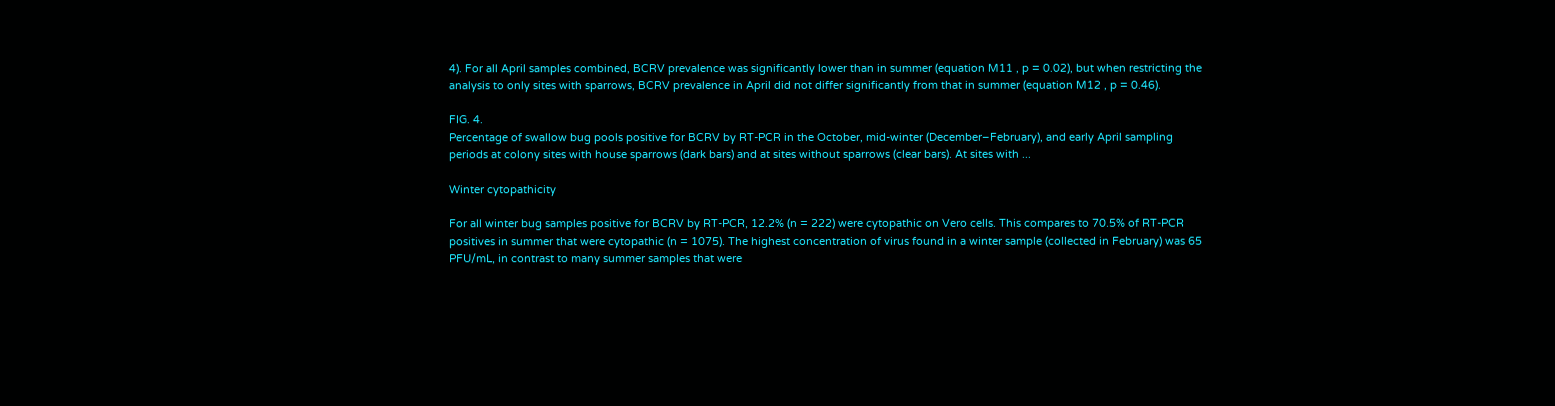4). For all April samples combined, BCRV prevalence was significantly lower than in summer (equation M11 , p = 0.02), but when restricting the analysis to only sites with sparrows, BCRV prevalence in April did not differ significantly from that in summer (equation M12 , p = 0.46).

FIG. 4.
Percentage of swallow bug pools positive for BCRV by RT-PCR in the October, mid-winter (December–February), and early April sampling periods at colony sites with house sparrows (dark bars) and at sites without sparrows (clear bars). At sites with ...

Winter cytopathicity

For all winter bug samples positive for BCRV by RT-PCR, 12.2% (n = 222) were cytopathic on Vero cells. This compares to 70.5% of RT-PCR positives in summer that were cytopathic (n = 1075). The highest concentration of virus found in a winter sample (collected in February) was 65 PFU/mL, in contrast to many summer samples that were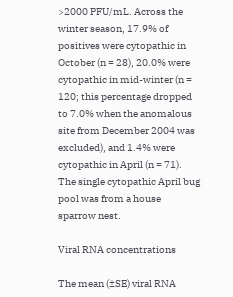>2000 PFU/mL. Across the winter season, 17.9% of positives were cytopathic in October (n = 28), 20.0% were cytopathic in mid-winter (n = 120; this percentage dropped to 7.0% when the anomalous site from December 2004 was excluded), and 1.4% were cytopathic in April (n = 71). The single cytopathic April bug pool was from a house sparrow nest.

Viral RNA concentrations

The mean (±SE) viral RNA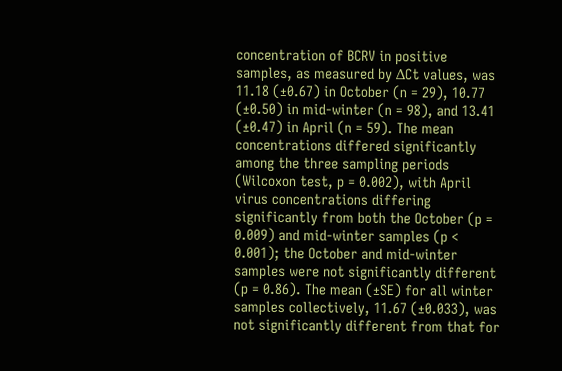concentration of BCRV in positive samples, as measured by ΔCt values, was 11.18 (±0.67) in October (n = 29), 10.77 (±0.50) in mid-winter (n = 98), and 13.41 (±0.47) in April (n = 59). The mean concentrations differed significantly among the three sampling periods (Wilcoxon test, p = 0.002), with April virus concentrations differing significantly from both the October (p = 0.009) and mid-winter samples (p < 0.001); the October and mid-winter samples were not significantly different (p = 0.86). The mean (±SE) for all winter samples collectively, 11.67 (±0.033), was not significantly different from that for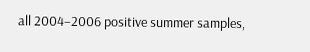all 2004–2006 positive summer samples,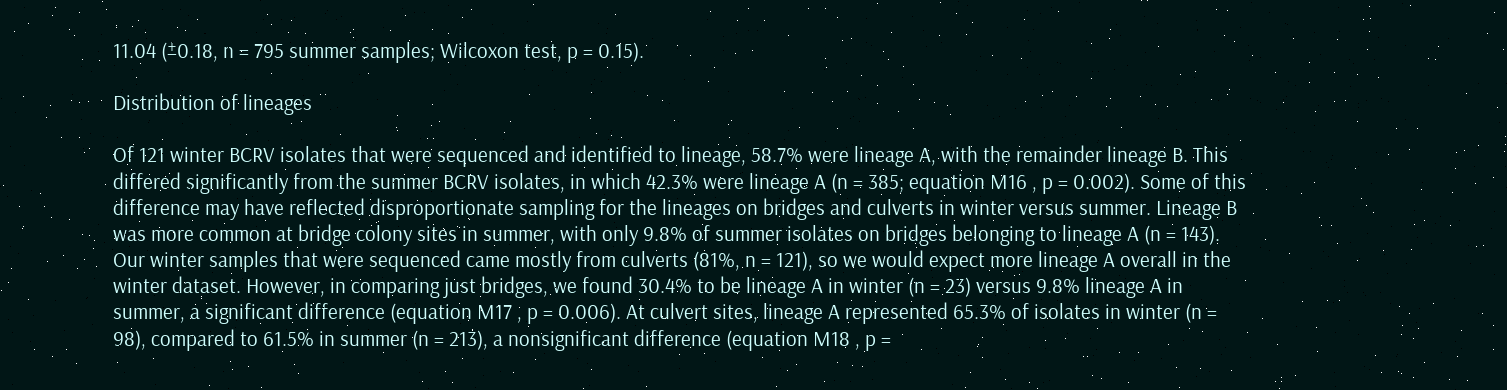11.04 (±0.18, n = 795 summer samples; Wilcoxon test, p = 0.15).

Distribution of lineages

Of 121 winter BCRV isolates that were sequenced and identified to lineage, 58.7% were lineage A, with the remainder lineage B. This differed significantly from the summer BCRV isolates, in which 42.3% were lineage A (n = 385; equation M16 , p = 0.002). Some of this difference may have reflected disproportionate sampling for the lineages on bridges and culverts in winter versus summer. Lineage B was more common at bridge colony sites in summer, with only 9.8% of summer isolates on bridges belonging to lineage A (n = 143). Our winter samples that were sequenced came mostly from culverts (81%, n = 121), so we would expect more lineage A overall in the winter dataset. However, in comparing just bridges, we found 30.4% to be lineage A in winter (n = 23) versus 9.8% lineage A in summer, a significant difference (equation M17 , p = 0.006). At culvert sites, lineage A represented 65.3% of isolates in winter (n = 98), compared to 61.5% in summer (n = 213), a nonsignificant difference (equation M18 , p =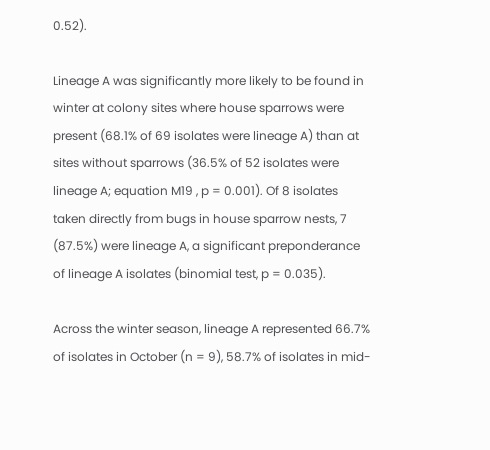0.52).

Lineage A was significantly more likely to be found in winter at colony sites where house sparrows were present (68.1% of 69 isolates were lineage A) than at sites without sparrows (36.5% of 52 isolates were lineage A; equation M19 , p = 0.001). Of 8 isolates taken directly from bugs in house sparrow nests, 7 (87.5%) were lineage A, a significant preponderance of lineage A isolates (binomial test, p = 0.035).

Across the winter season, lineage A represented 66.7% of isolates in October (n = 9), 58.7% of isolates in mid-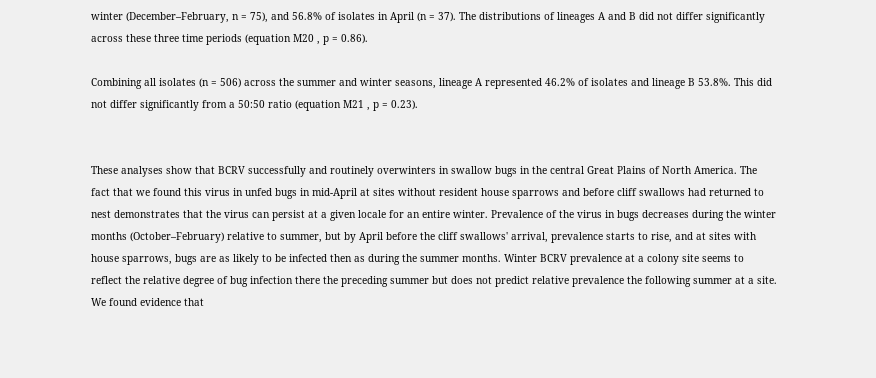winter (December–February, n = 75), and 56.8% of isolates in April (n = 37). The distributions of lineages A and B did not differ significantly across these three time periods (equation M20 , p = 0.86).

Combining all isolates (n = 506) across the summer and winter seasons, lineage A represented 46.2% of isolates and lineage B 53.8%. This did not differ significantly from a 50:50 ratio (equation M21 , p = 0.23).


These analyses show that BCRV successfully and routinely overwinters in swallow bugs in the central Great Plains of North America. The fact that we found this virus in unfed bugs in mid-April at sites without resident house sparrows and before cliff swallows had returned to nest demonstrates that the virus can persist at a given locale for an entire winter. Prevalence of the virus in bugs decreases during the winter months (October–February) relative to summer, but by April before the cliff swallows' arrival, prevalence starts to rise, and at sites with house sparrows, bugs are as likely to be infected then as during the summer months. Winter BCRV prevalence at a colony site seems to reflect the relative degree of bug infection there the preceding summer but does not predict relative prevalence the following summer at a site. We found evidence that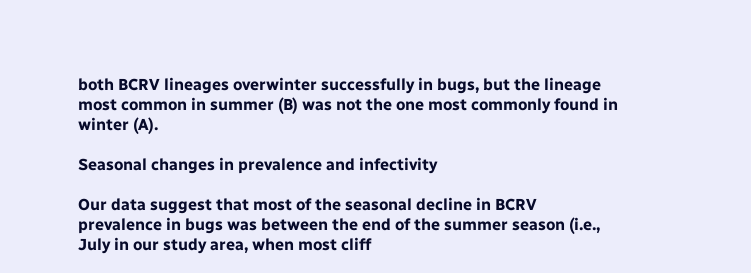both BCRV lineages overwinter successfully in bugs, but the lineage most common in summer (B) was not the one most commonly found in winter (A).

Seasonal changes in prevalence and infectivity

Our data suggest that most of the seasonal decline in BCRV prevalence in bugs was between the end of the summer season (i.e., July in our study area, when most cliff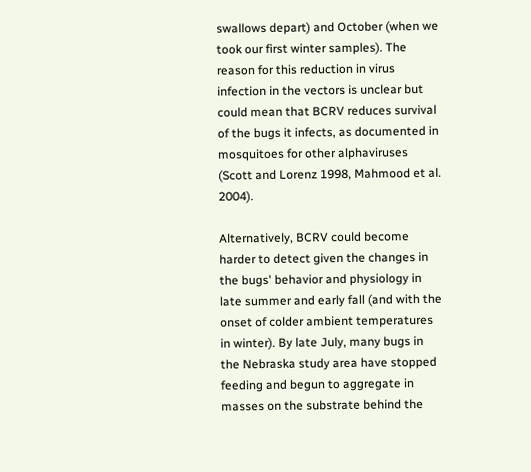swallows depart) and October (when we took our first winter samples). The reason for this reduction in virus infection in the vectors is unclear but could mean that BCRV reduces survival of the bugs it infects, as documented in mosquitoes for other alphaviruses (Scott and Lorenz 1998, Mahmood et al. 2004).

Alternatively, BCRV could become harder to detect given the changes in the bugs' behavior and physiology in late summer and early fall (and with the onset of colder ambient temperatures in winter). By late July, many bugs in the Nebraska study area have stopped feeding and begun to aggregate in masses on the substrate behind the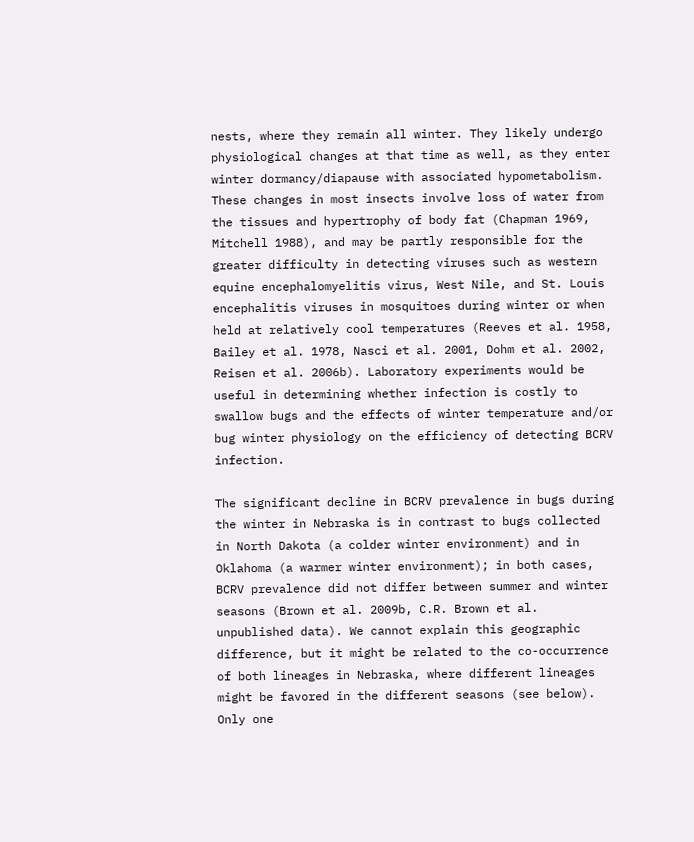nests, where they remain all winter. They likely undergo physiological changes at that time as well, as they enter winter dormancy/diapause with associated hypometabolism. These changes in most insects involve loss of water from the tissues and hypertrophy of body fat (Chapman 1969, Mitchell 1988), and may be partly responsible for the greater difficulty in detecting viruses such as western equine encephalomyelitis virus, West Nile, and St. Louis encephalitis viruses in mosquitoes during winter or when held at relatively cool temperatures (Reeves et al. 1958, Bailey et al. 1978, Nasci et al. 2001, Dohm et al. 2002, Reisen et al. 2006b). Laboratory experiments would be useful in determining whether infection is costly to swallow bugs and the effects of winter temperature and/or bug winter physiology on the efficiency of detecting BCRV infection.

The significant decline in BCRV prevalence in bugs during the winter in Nebraska is in contrast to bugs collected in North Dakota (a colder winter environment) and in Oklahoma (a warmer winter environment); in both cases, BCRV prevalence did not differ between summer and winter seasons (Brown et al. 2009b, C.R. Brown et al. unpublished data). We cannot explain this geographic difference, but it might be related to the co-occurrence of both lineages in Nebraska, where different lineages might be favored in the different seasons (see below). Only one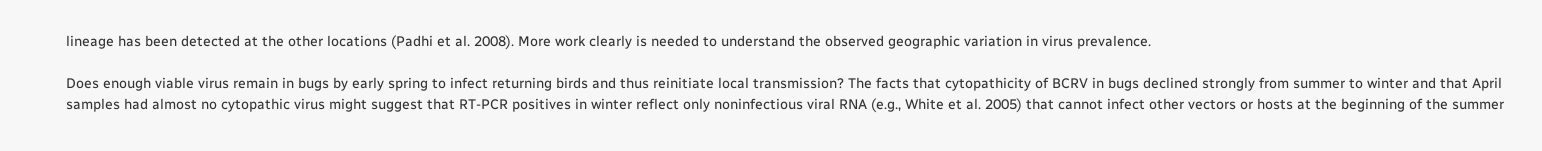lineage has been detected at the other locations (Padhi et al. 2008). More work clearly is needed to understand the observed geographic variation in virus prevalence.

Does enough viable virus remain in bugs by early spring to infect returning birds and thus reinitiate local transmission? The facts that cytopathicity of BCRV in bugs declined strongly from summer to winter and that April samples had almost no cytopathic virus might suggest that RT-PCR positives in winter reflect only noninfectious viral RNA (e.g., White et al. 2005) that cannot infect other vectors or hosts at the beginning of the summer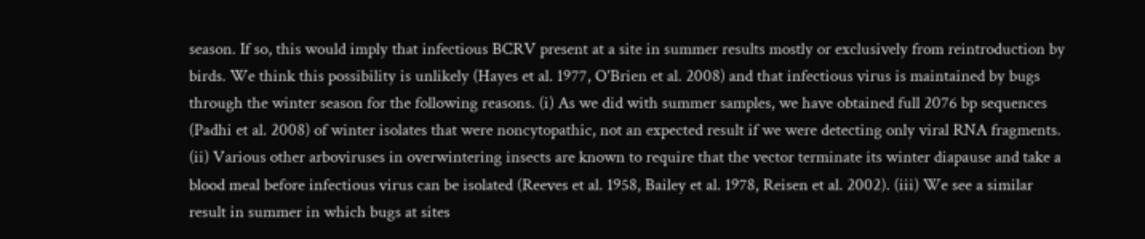season. If so, this would imply that infectious BCRV present at a site in summer results mostly or exclusively from reintroduction by birds. We think this possibility is unlikely (Hayes et al. 1977, O'Brien et al. 2008) and that infectious virus is maintained by bugs through the winter season for the following reasons. (i) As we did with summer samples, we have obtained full 2076 bp sequences (Padhi et al. 2008) of winter isolates that were noncytopathic, not an expected result if we were detecting only viral RNA fragments. (ii) Various other arboviruses in overwintering insects are known to require that the vector terminate its winter diapause and take a blood meal before infectious virus can be isolated (Reeves et al. 1958, Bailey et al. 1978, Reisen et al. 2002). (iii) We see a similar result in summer in which bugs at sites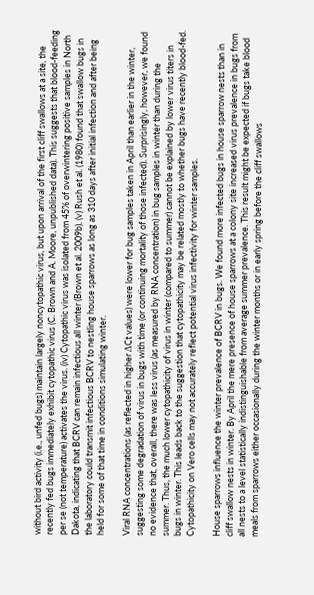without bird activity (i.e., unfed bugs) maintain largely noncytopathic virus, but upon arrival of the first cliff swallows at a site, the recently fed bugs immediately exhibit cytopathic virus (C. Brown and A. Moore, unpublished data). This suggests that blood-feeding per se (not temperature) activates the virus. (iv) Cytopathic virus was isolated from 45% of overwintering positive samples in North Dakota, indicating that BCRV can remain infectious all winter (Brown et al. 2009b). (v) Rush et al. (1980) found that swallow bugs in the laboratory could transmit infectious BCRV to nestling house sparrows as long as 310 days after initial infection and after being held for some of that time in conditions simulating winter.

Viral RNA concentrations (as reflected in higher ΔCt values) were lower for bug samples taken in April than earlier in the winter, suggesting some degradation of virus in bugs with time (or continuing mortality of those infected). Surprisingly, however, we found no evidence that, overall, there was less virus (as measured by RNA concentration) in bug samples in winter than during the summer. Thus, the much lower cytopathicity of virus in winter (compared to summer) cannot be explained by lower virus titers in bugs in winter. This leads back to the suggestion that cytopathicity may be related mostly to whether bugs have recently blood-fed. Cytopathicity on Vero cells may not accurately reflect potential virus infectivity for winter samples.

House sparrows influence the winter prevalence of BCRV in bugs. We found more infected bugs in house sparrow nests than in cliff swallow nests in winter. By April the mere presence of house sparrows at a colony site increased virus prevalence in bugs from all nests to a level statistically indistinguishable from average summer prevalence. This result might be expected if bugs take blood meals from sparrows either occasionally during the winter months or in early spring before the cliff swallows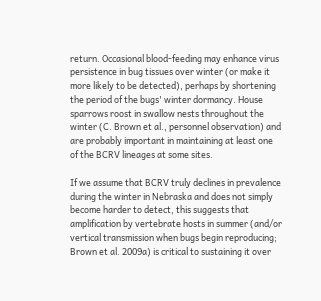return. Occasional blood-feeding may enhance virus persistence in bug tissues over winter (or make it more likely to be detected), perhaps by shortening the period of the bugs' winter dormancy. House sparrows roost in swallow nests throughout the winter (C. Brown et al., personnel observation) and are probably important in maintaining at least one of the BCRV lineages at some sites.

If we assume that BCRV truly declines in prevalence during the winter in Nebraska and does not simply become harder to detect, this suggests that amplification by vertebrate hosts in summer (and/or vertical transmission when bugs begin reproducing; Brown et al. 2009a) is critical to sustaining it over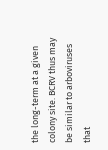the long-term at a given colony site. BCRV thus may be similar to arboviruses that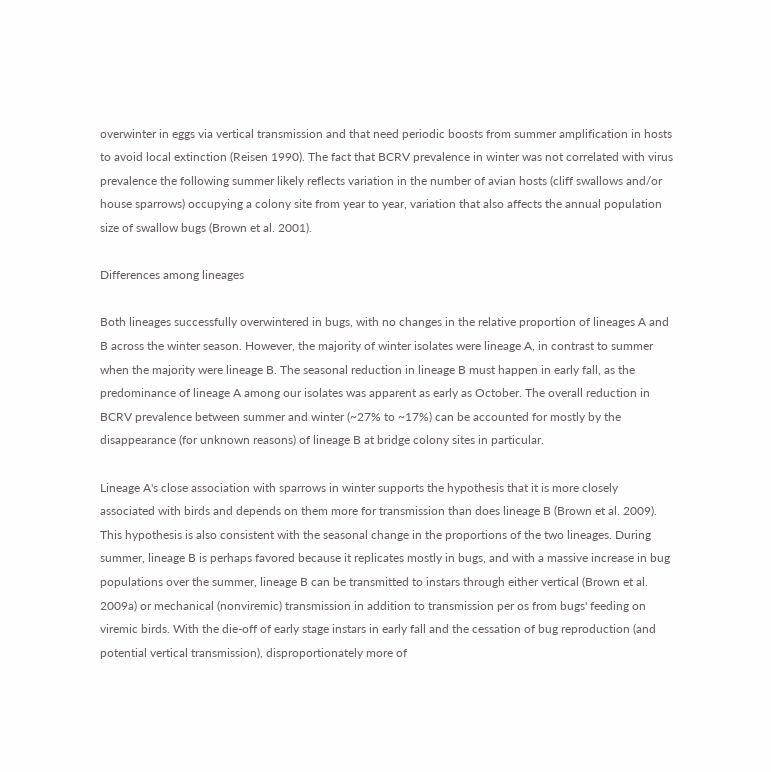overwinter in eggs via vertical transmission and that need periodic boosts from summer amplification in hosts to avoid local extinction (Reisen 1990). The fact that BCRV prevalence in winter was not correlated with virus prevalence the following summer likely reflects variation in the number of avian hosts (cliff swallows and/or house sparrows) occupying a colony site from year to year, variation that also affects the annual population size of swallow bugs (Brown et al. 2001).

Differences among lineages

Both lineages successfully overwintered in bugs, with no changes in the relative proportion of lineages A and B across the winter season. However, the majority of winter isolates were lineage A, in contrast to summer when the majority were lineage B. The seasonal reduction in lineage B must happen in early fall, as the predominance of lineage A among our isolates was apparent as early as October. The overall reduction in BCRV prevalence between summer and winter (~27% to ~17%) can be accounted for mostly by the disappearance (for unknown reasons) of lineage B at bridge colony sites in particular.

Lineage A's close association with sparrows in winter supports the hypothesis that it is more closely associated with birds and depends on them more for transmission than does lineage B (Brown et al. 2009). This hypothesis is also consistent with the seasonal change in the proportions of the two lineages. During summer, lineage B is perhaps favored because it replicates mostly in bugs, and with a massive increase in bug populations over the summer, lineage B can be transmitted to instars through either vertical (Brown et al. 2009a) or mechanical (nonviremic) transmission in addition to transmission per os from bugs' feeding on viremic birds. With the die-off of early stage instars in early fall and the cessation of bug reproduction (and potential vertical transmission), disproportionately more of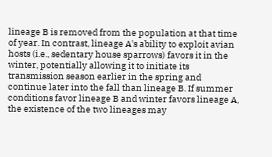lineage B is removed from the population at that time of year. In contrast, lineage A's ability to exploit avian hosts (i.e., sedentary house sparrows) favors it in the winter, potentially allowing it to initiate its transmission season earlier in the spring and continue later into the fall than lineage B. If summer conditions favor lineage B and winter favors lineage A, the existence of the two lineages may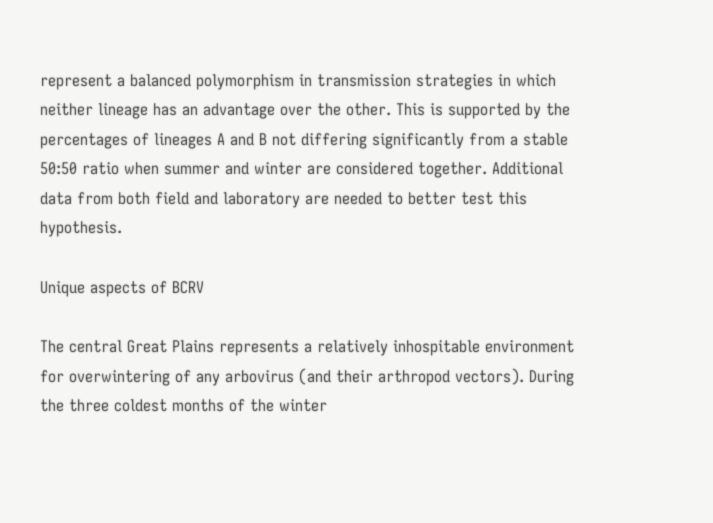represent a balanced polymorphism in transmission strategies in which neither lineage has an advantage over the other. This is supported by the percentages of lineages A and B not differing significantly from a stable 50:50 ratio when summer and winter are considered together. Additional data from both field and laboratory are needed to better test this hypothesis.

Unique aspects of BCRV

The central Great Plains represents a relatively inhospitable environment for overwintering of any arbovirus (and their arthropod vectors). During the three coldest months of the winter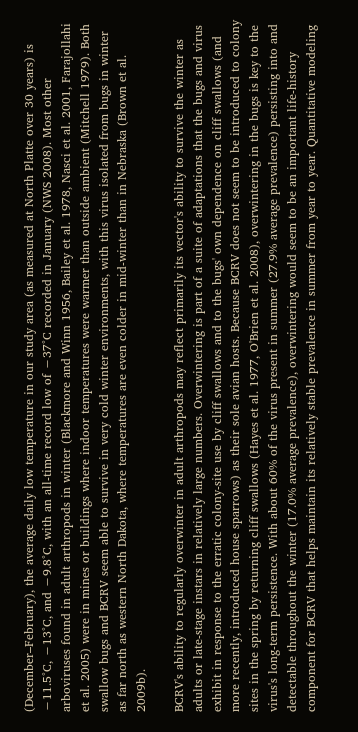(December–February), the average daily low temperature in our study area (as measured at North Platte over 30 years) is −11.5°C, −13°C, and −9.8°C, with an all-time record low of −37°C recorded in January (NWS 2008). Most other arboviruses found in adult arthropods in winter (Blackmore and Winn 1956, Bailey et al. 1978, Nasci et al. 2001, Farajollahi et al. 2005) were in mines or buildings where indoor temperatures were warmer than outside ambient (Mitchell 1979). Both swallow bugs and BCRV seem able to survive in very cold winter environments, with this virus isolated from bugs in winter as far north as western North Dakota, where temperatures are even colder in mid-winter than in Nebraska (Brown et al. 2009b).

BCRV's ability to regularly overwinter in adult arthropods may reflect primarily its vector's ability to survive the winter as adults or late-stage instars in relatively large numbers. Overwintering is part of a suite of adaptations that the bugs and virus exhibit in response to the erratic colony-site use by cliff swallows and to the bugs' own dependence on cliff swallows (and more recently, introduced house sparrows) as their sole avian hosts. Because BCRV does not seem to be introduced to colony sites in the spring by returning cliff swallows (Hayes et al. 1977, O'Brien et al. 2008), overwintering in the bugs is key to the virus's long-term persistence. With about 60% of the virus present in summer (27.9% average prevalence) persisting into and detectable throughout the winter (17.0% average prevalence), overwintering would seem to be an important life-history component for BCRV that helps maintain its relatively stable prevalence in summer from year to year. Quantitative modeling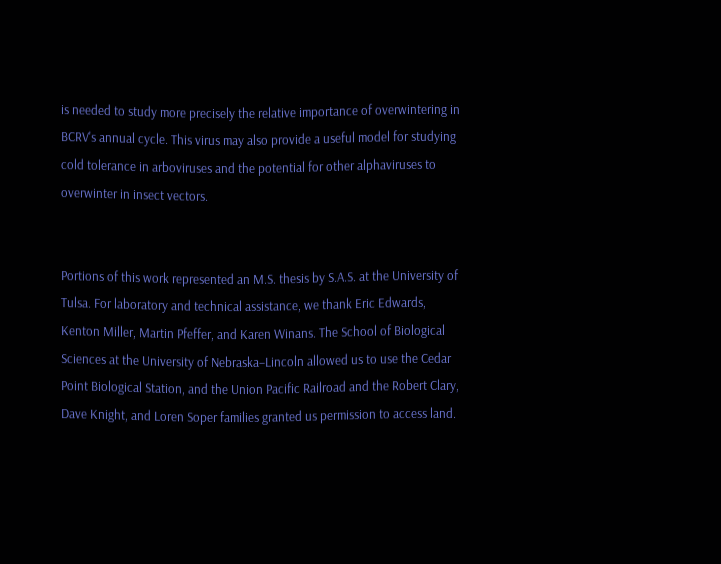is needed to study more precisely the relative importance of overwintering in BCRV's annual cycle. This virus may also provide a useful model for studying cold tolerance in arboviruses and the potential for other alphaviruses to overwinter in insect vectors.


Portions of this work represented an M.S. thesis by S.A.S. at the University of Tulsa. For laboratory and technical assistance, we thank Eric Edwards, Kenton Miller, Martin Pfeffer, and Karen Winans. The School of Biological Sciences at the University of Nebraska–Lincoln allowed us to use the Cedar Point Biological Station, and the Union Pacific Railroad and the Robert Clary, Dave Knight, and Loren Soper families granted us permission to access land.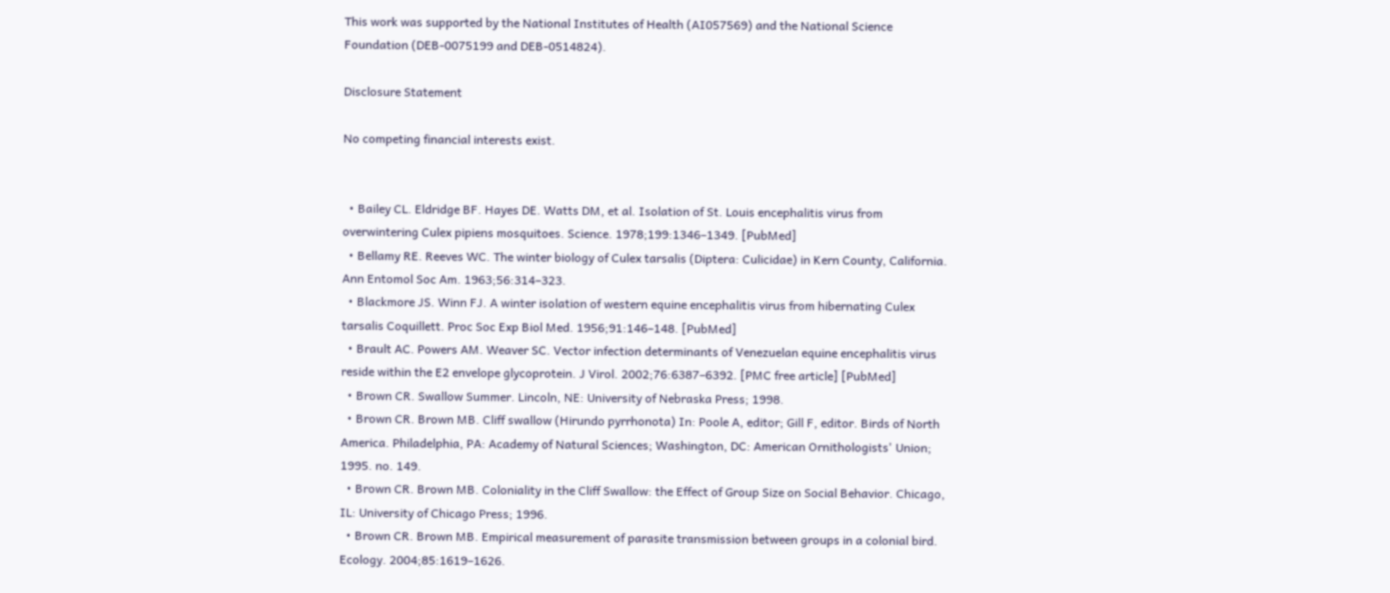This work was supported by the National Institutes of Health (AI057569) and the National Science Foundation (DEB-0075199 and DEB-0514824).

Disclosure Statement

No competing financial interests exist.


  • Bailey CL. Eldridge BF. Hayes DE. Watts DM, et al. Isolation of St. Louis encephalitis virus from overwintering Culex pipiens mosquitoes. Science. 1978;199:1346–1349. [PubMed]
  • Bellamy RE. Reeves WC. The winter biology of Culex tarsalis (Diptera: Culicidae) in Kern County, California. Ann Entomol Soc Am. 1963;56:314–323.
  • Blackmore JS. Winn FJ. A winter isolation of western equine encephalitis virus from hibernating Culex tarsalis Coquillett. Proc Soc Exp Biol Med. 1956;91:146–148. [PubMed]
  • Brault AC. Powers AM. Weaver SC. Vector infection determinants of Venezuelan equine encephalitis virus reside within the E2 envelope glycoprotein. J Virol. 2002;76:6387–6392. [PMC free article] [PubMed]
  • Brown CR. Swallow Summer. Lincoln, NE: University of Nebraska Press; 1998.
  • Brown CR. Brown MB. Cliff swallow (Hirundo pyrrhonota) In: Poole A, editor; Gill F, editor. Birds of North America. Philadelphia, PA: Academy of Natural Sciences; Washington, DC: American Ornithologists' Union; 1995. no. 149.
  • Brown CR. Brown MB. Coloniality in the Cliff Swallow: the Effect of Group Size on Social Behavior. Chicago, IL: University of Chicago Press; 1996.
  • Brown CR. Brown MB. Empirical measurement of parasite transmission between groups in a colonial bird. Ecology. 2004;85:1619–1626.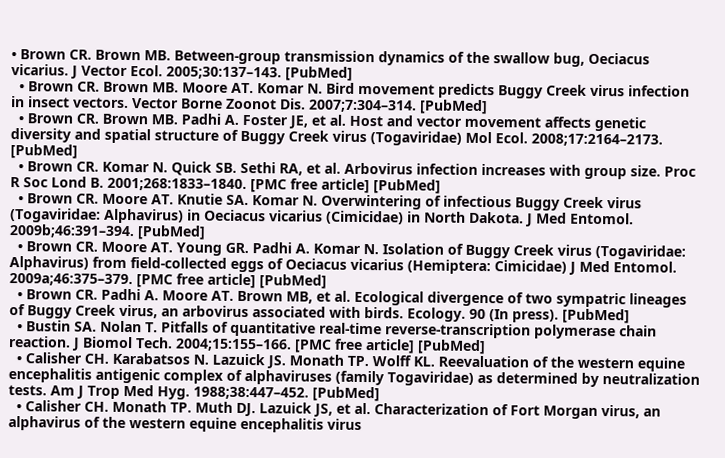• Brown CR. Brown MB. Between-group transmission dynamics of the swallow bug, Oeciacus vicarius. J Vector Ecol. 2005;30:137–143. [PubMed]
  • Brown CR. Brown MB. Moore AT. Komar N. Bird movement predicts Buggy Creek virus infection in insect vectors. Vector Borne Zoonot Dis. 2007;7:304–314. [PubMed]
  • Brown CR. Brown MB. Padhi A. Foster JE, et al. Host and vector movement affects genetic diversity and spatial structure of Buggy Creek virus (Togaviridae) Mol Ecol. 2008;17:2164–2173. [PubMed]
  • Brown CR. Komar N. Quick SB. Sethi RA, et al. Arbovirus infection increases with group size. Proc R Soc Lond B. 2001;268:1833–1840. [PMC free article] [PubMed]
  • Brown CR. Moore AT. Knutie SA. Komar N. Overwintering of infectious Buggy Creek virus (Togaviridae: Alphavirus) in Oeciacus vicarius (Cimicidae) in North Dakota. J Med Entomol. 2009b;46:391–394. [PubMed]
  • Brown CR. Moore AT. Young GR. Padhi A. Komar N. Isolation of Buggy Creek virus (Togaviridae: Alphavirus) from field-collected eggs of Oeciacus vicarius (Hemiptera: Cimicidae) J Med Entomol. 2009a;46:375–379. [PMC free article] [PubMed]
  • Brown CR. Padhi A. Moore AT. Brown MB, et al. Ecological divergence of two sympatric lineages of Buggy Creek virus, an arbovirus associated with birds. Ecology. 90 (In press). [PubMed]
  • Bustin SA. Nolan T. Pitfalls of quantitative real-time reverse-transcription polymerase chain reaction. J Biomol Tech. 2004;15:155–166. [PMC free article] [PubMed]
  • Calisher CH. Karabatsos N. Lazuick JS. Monath TP. Wolff KL. Reevaluation of the western equine encephalitis antigenic complex of alphaviruses (family Togaviridae) as determined by neutralization tests. Am J Trop Med Hyg. 1988;38:447–452. [PubMed]
  • Calisher CH. Monath TP. Muth DJ. Lazuick JS, et al. Characterization of Fort Morgan virus, an alphavirus of the western equine encephalitis virus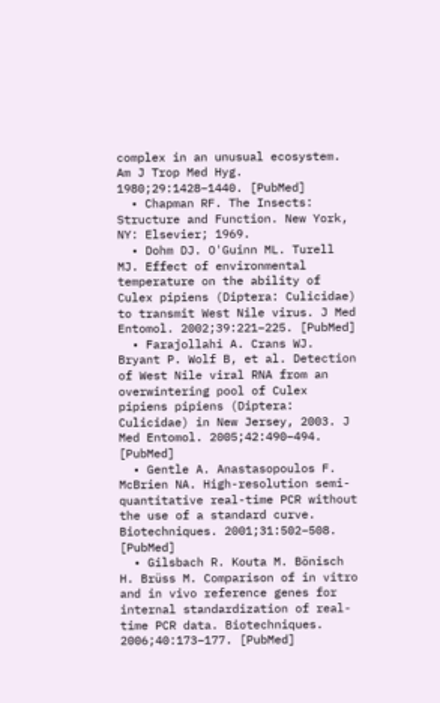complex in an unusual ecosystem. Am J Trop Med Hyg. 1980;29:1428–1440. [PubMed]
  • Chapman RF. The Insects: Structure and Function. New York, NY: Elsevier; 1969.
  • Dohm DJ. O'Guinn ML. Turell MJ. Effect of environmental temperature on the ability of Culex pipiens (Diptera: Culicidae) to transmit West Nile virus. J Med Entomol. 2002;39:221–225. [PubMed]
  • Farajollahi A. Crans WJ. Bryant P. Wolf B, et al. Detection of West Nile viral RNA from an overwintering pool of Culex pipiens pipiens (Diptera: Culicidae) in New Jersey, 2003. J Med Entomol. 2005;42:490–494. [PubMed]
  • Gentle A. Anastasopoulos F. McBrien NA. High-resolution semi-quantitative real-time PCR without the use of a standard curve. Biotechniques. 2001;31:502–508. [PubMed]
  • Gilsbach R. Kouta M. Bönisch H. Brüss M. Comparison of in vitro and in vivo reference genes for internal standardization of real-time PCR data. Biotechniques. 2006;40:173–177. [PubMed]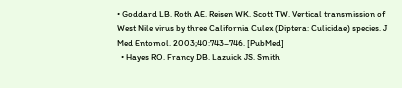• Goddard LB. Roth AE. Reisen WK. Scott TW. Vertical transmission of West Nile virus by three California Culex (Diptera: Culicidae) species. J Med Entomol. 2003;40:743–746. [PubMed]
  • Hayes RO. Francy DB. Lazuick JS. Smith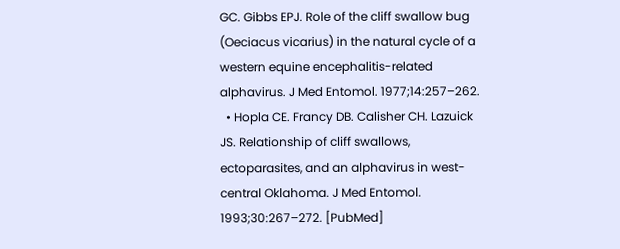GC. Gibbs EPJ. Role of the cliff swallow bug (Oeciacus vicarius) in the natural cycle of a western equine encephalitis-related alphavirus. J Med Entomol. 1977;14:257–262.
  • Hopla CE. Francy DB. Calisher CH. Lazuick JS. Relationship of cliff swallows, ectoparasites, and an alphavirus in west-central Oklahoma. J Med Entomol. 1993;30:267–272. [PubMed]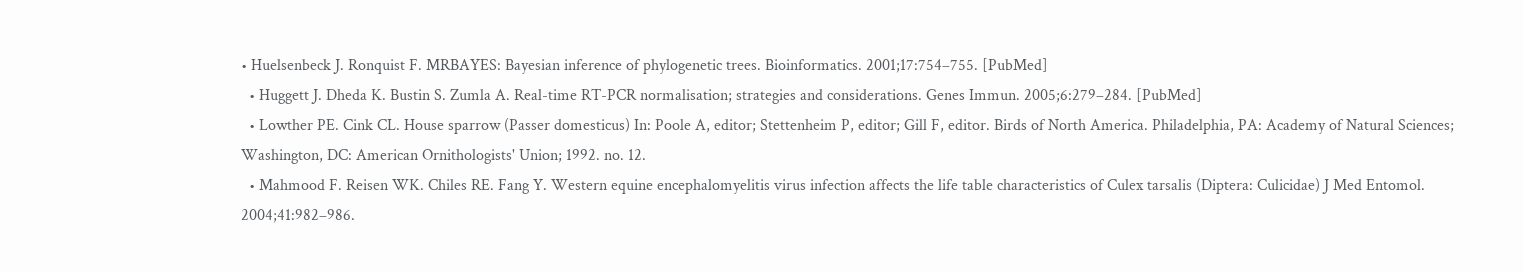• Huelsenbeck J. Ronquist F. MRBAYES: Bayesian inference of phylogenetic trees. Bioinformatics. 2001;17:754–755. [PubMed]
  • Huggett J. Dheda K. Bustin S. Zumla A. Real-time RT-PCR normalisation; strategies and considerations. Genes Immun. 2005;6:279–284. [PubMed]
  • Lowther PE. Cink CL. House sparrow (Passer domesticus) In: Poole A, editor; Stettenheim P, editor; Gill F, editor. Birds of North America. Philadelphia, PA: Academy of Natural Sciences; Washington, DC: American Ornithologists' Union; 1992. no. 12.
  • Mahmood F. Reisen WK. Chiles RE. Fang Y. Western equine encephalomyelitis virus infection affects the life table characteristics of Culex tarsalis (Diptera: Culicidae) J Med Entomol. 2004;41:982–986.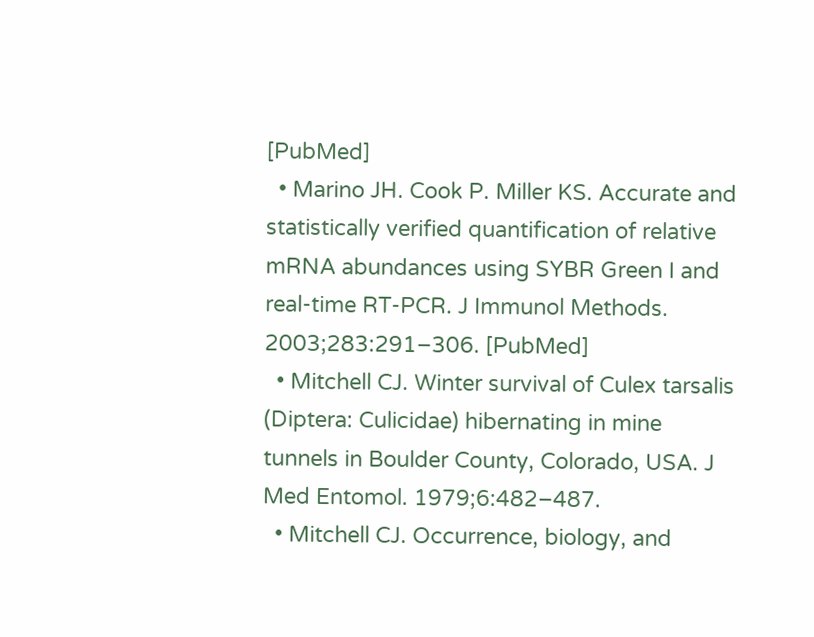[PubMed]
  • Marino JH. Cook P. Miller KS. Accurate and statistically verified quantification of relative mRNA abundances using SYBR Green I and real-time RT-PCR. J Immunol Methods. 2003;283:291–306. [PubMed]
  • Mitchell CJ. Winter survival of Culex tarsalis (Diptera: Culicidae) hibernating in mine tunnels in Boulder County, Colorado, USA. J Med Entomol. 1979;6:482–487.
  • Mitchell CJ. Occurrence, biology, and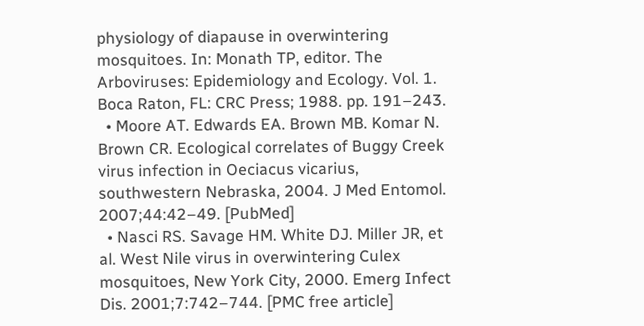physiology of diapause in overwintering mosquitoes. In: Monath TP, editor. The Arboviruses: Epidemiology and Ecology. Vol. 1. Boca Raton, FL: CRC Press; 1988. pp. 191–243.
  • Moore AT. Edwards EA. Brown MB. Komar N. Brown CR. Ecological correlates of Buggy Creek virus infection in Oeciacus vicarius, southwestern Nebraska, 2004. J Med Entomol. 2007;44:42–49. [PubMed]
  • Nasci RS. Savage HM. White DJ. Miller JR, et al. West Nile virus in overwintering Culex mosquitoes, New York City, 2000. Emerg Infect Dis. 2001;7:742–744. [PMC free article]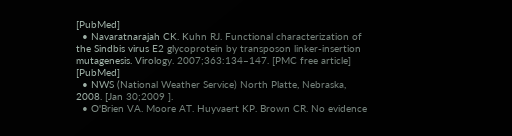[PubMed]
  • Navaratnarajah CK. Kuhn RJ. Functional characterization of the Sindbis virus E2 glycoprotein by transposon linker-insertion mutagenesis. Virology. 2007;363:134–147. [PMC free article] [PubMed]
  • NWS (National Weather Service) North Platte, Nebraska, 2008. [Jan 30;2009 ].
  • O'Brien VA. Moore AT. Huyvaert KP. Brown CR. No evidence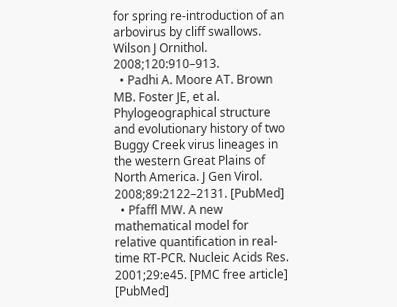for spring re-introduction of an arbovirus by cliff swallows. Wilson J Ornithol. 2008;120:910–913.
  • Padhi A. Moore AT. Brown MB. Foster JE, et al. Phylogeographical structure and evolutionary history of two Buggy Creek virus lineages in the western Great Plains of North America. J Gen Virol. 2008;89:2122–2131. [PubMed]
  • Pfaffl MW. A new mathematical model for relative quantification in real-time RT-PCR. Nucleic Acids Res. 2001;29:e45. [PMC free article] [PubMed]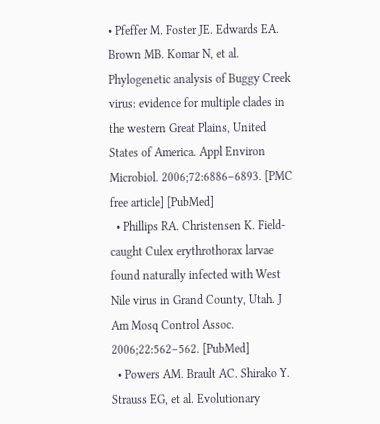• Pfeffer M. Foster JE. Edwards EA. Brown MB. Komar N, et al. Phylogenetic analysis of Buggy Creek virus: evidence for multiple clades in the western Great Plains, United States of America. Appl Environ Microbiol. 2006;72:6886–6893. [PMC free article] [PubMed]
  • Phillips RA. Christensen K. Field-caught Culex erythrothorax larvae found naturally infected with West Nile virus in Grand County, Utah. J Am Mosq Control Assoc. 2006;22:562–562. [PubMed]
  • Powers AM. Brault AC. Shirako Y. Strauss EG, et al. Evolutionary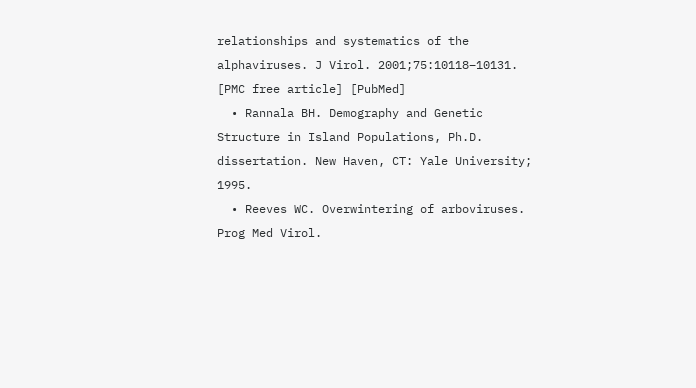relationships and systematics of the alphaviruses. J Virol. 2001;75:10118–10131. [PMC free article] [PubMed]
  • Rannala BH. Demography and Genetic Structure in Island Populations, Ph.D. dissertation. New Haven, CT: Yale University; 1995.
  • Reeves WC. Overwintering of arboviruses. Prog Med Virol.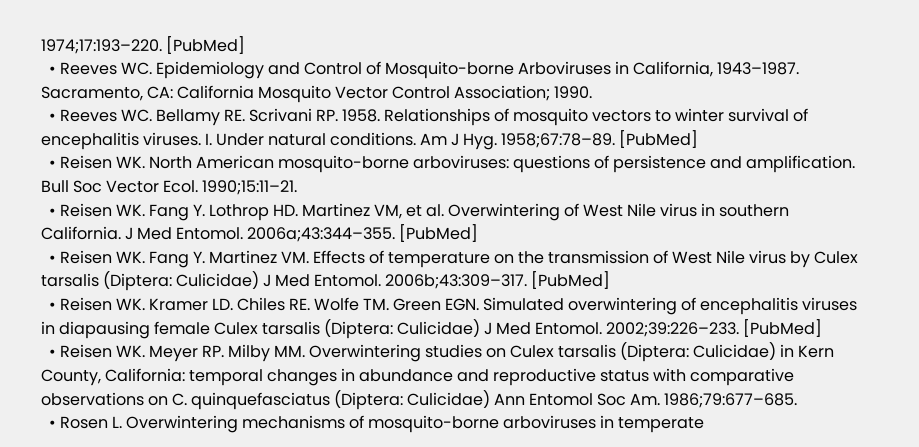1974;17:193–220. [PubMed]
  • Reeves WC. Epidemiology and Control of Mosquito-borne Arboviruses in California, 1943–1987. Sacramento, CA: California Mosquito Vector Control Association; 1990.
  • Reeves WC. Bellamy RE. Scrivani RP. 1958. Relationships of mosquito vectors to winter survival of encephalitis viruses. I. Under natural conditions. Am J Hyg. 1958;67:78–89. [PubMed]
  • Reisen WK. North American mosquito-borne arboviruses: questions of persistence and amplification. Bull Soc Vector Ecol. 1990;15:11–21.
  • Reisen WK. Fang Y. Lothrop HD. Martinez VM, et al. Overwintering of West Nile virus in southern California. J Med Entomol. 2006a;43:344–355. [PubMed]
  • Reisen WK. Fang Y. Martinez VM. Effects of temperature on the transmission of West Nile virus by Culex tarsalis (Diptera: Culicidae) J Med Entomol. 2006b;43:309–317. [PubMed]
  • Reisen WK. Kramer LD. Chiles RE. Wolfe TM. Green EGN. Simulated overwintering of encephalitis viruses in diapausing female Culex tarsalis (Diptera: Culicidae) J Med Entomol. 2002;39:226–233. [PubMed]
  • Reisen WK. Meyer RP. Milby MM. Overwintering studies on Culex tarsalis (Diptera: Culicidae) in Kern County, California: temporal changes in abundance and reproductive status with comparative observations on C. quinquefasciatus (Diptera: Culicidae) Ann Entomol Soc Am. 1986;79:677–685.
  • Rosen L. Overwintering mechanisms of mosquito-borne arboviruses in temperate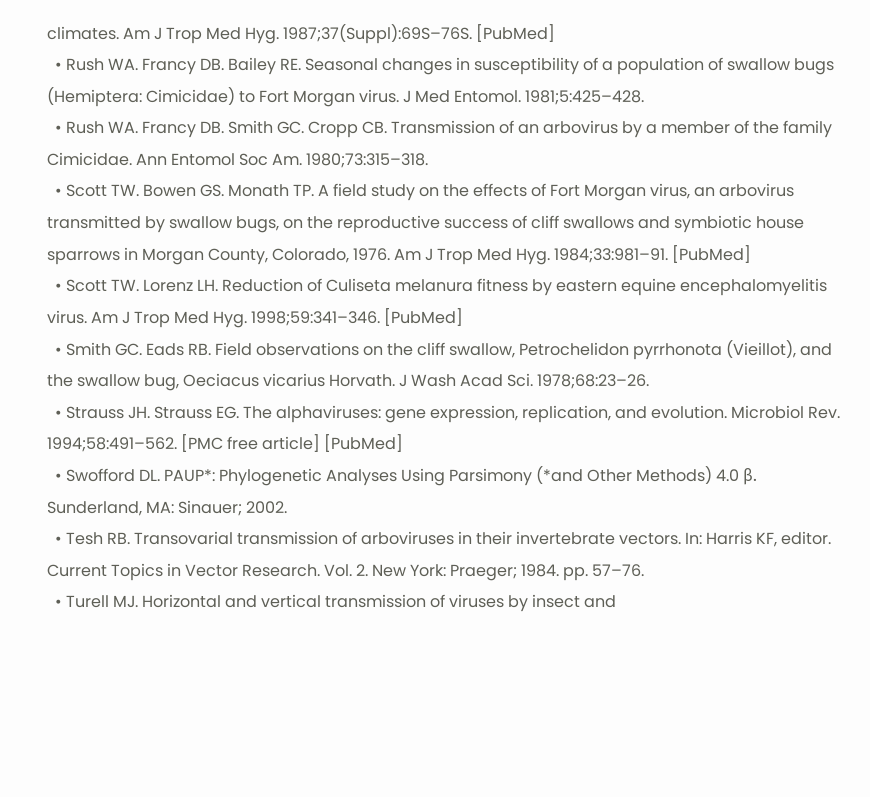climates. Am J Trop Med Hyg. 1987;37(Suppl):69S–76S. [PubMed]
  • Rush WA. Francy DB. Bailey RE. Seasonal changes in susceptibility of a population of swallow bugs (Hemiptera: Cimicidae) to Fort Morgan virus. J Med Entomol. 1981;5:425–428.
  • Rush WA. Francy DB. Smith GC. Cropp CB. Transmission of an arbovirus by a member of the family Cimicidae. Ann Entomol Soc Am. 1980;73:315–318.
  • Scott TW. Bowen GS. Monath TP. A field study on the effects of Fort Morgan virus, an arbovirus transmitted by swallow bugs, on the reproductive success of cliff swallows and symbiotic house sparrows in Morgan County, Colorado, 1976. Am J Trop Med Hyg. 1984;33:981–91. [PubMed]
  • Scott TW. Lorenz LH. Reduction of Culiseta melanura fitness by eastern equine encephalomyelitis virus. Am J Trop Med Hyg. 1998;59:341–346. [PubMed]
  • Smith GC. Eads RB. Field observations on the cliff swallow, Petrochelidon pyrrhonota (Vieillot), and the swallow bug, Oeciacus vicarius Horvath. J Wash Acad Sci. 1978;68:23–26.
  • Strauss JH. Strauss EG. The alphaviruses: gene expression, replication, and evolution. Microbiol Rev. 1994;58:491–562. [PMC free article] [PubMed]
  • Swofford DL. PAUP*: Phylogenetic Analyses Using Parsimony (*and Other Methods) 4.0 β. Sunderland, MA: Sinauer; 2002.
  • Tesh RB. Transovarial transmission of arboviruses in their invertebrate vectors. In: Harris KF, editor. Current Topics in Vector Research. Vol. 2. New York: Praeger; 1984. pp. 57–76.
  • Turell MJ. Horizontal and vertical transmission of viruses by insect and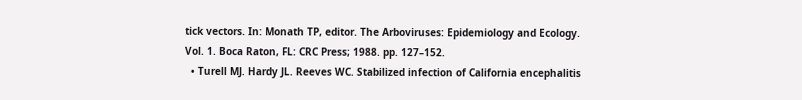tick vectors. In: Monath TP, editor. The Arboviruses: Epidemiology and Ecology. Vol. 1. Boca Raton, FL: CRC Press; 1988. pp. 127–152.
  • Turell MJ. Hardy JL. Reeves WC. Stabilized infection of California encephalitis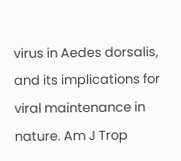virus in Aedes dorsalis, and its implications for viral maintenance in nature. Am J Trop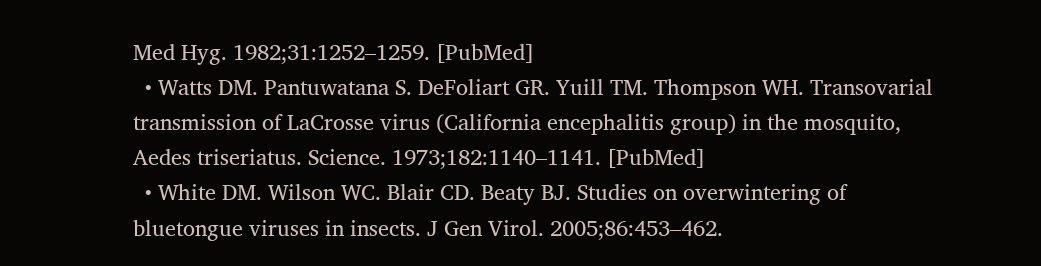Med Hyg. 1982;31:1252–1259. [PubMed]
  • Watts DM. Pantuwatana S. DeFoliart GR. Yuill TM. Thompson WH. Transovarial transmission of LaCrosse virus (California encephalitis group) in the mosquito, Aedes triseriatus. Science. 1973;182:1140–1141. [PubMed]
  • White DM. Wilson WC. Blair CD. Beaty BJ. Studies on overwintering of bluetongue viruses in insects. J Gen Virol. 2005;86:453–462.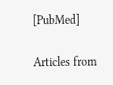[PubMed]

Articles from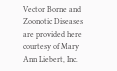Vector Borne and Zoonotic Diseases are provided here courtesy of Mary Ann Liebert, Inc.